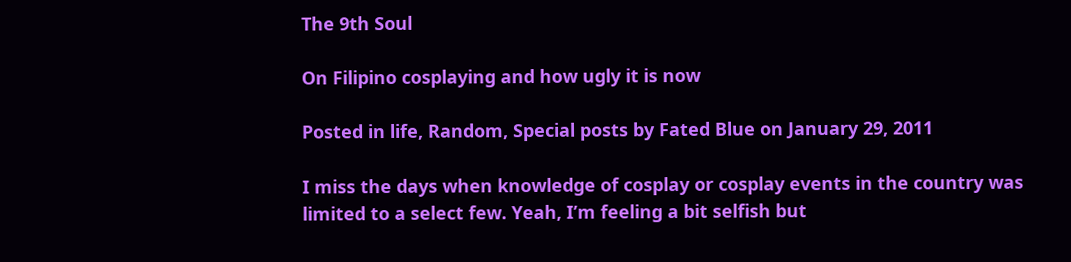The 9th Soul

On Filipino cosplaying and how ugly it is now

Posted in life, Random, Special posts by Fated Blue on January 29, 2011

I miss the days when knowledge of cosplay or cosplay events in the country was limited to a select few. Yeah, I’m feeling a bit selfish but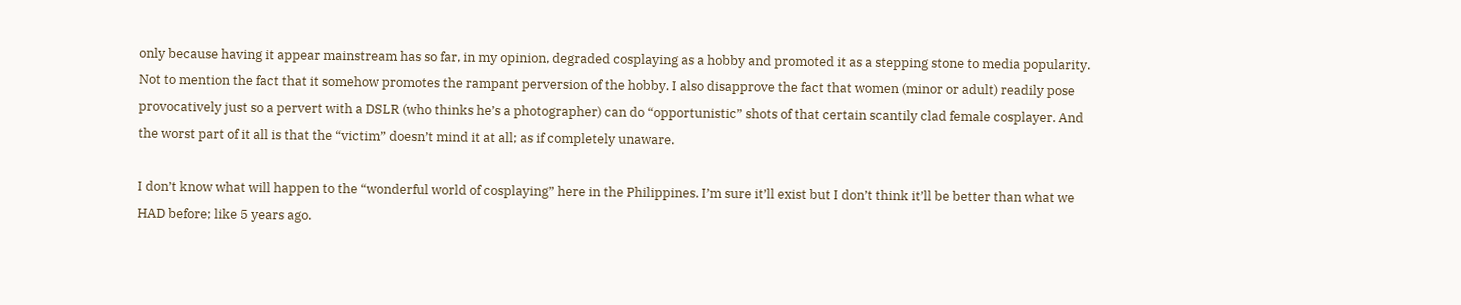only because having it appear mainstream has so far, in my opinion, degraded cosplaying as a hobby and promoted it as a stepping stone to media popularity. Not to mention the fact that it somehow promotes the rampant perversion of the hobby. I also disapprove the fact that women (minor or adult) readily pose provocatively just so a pervert with a DSLR (who thinks he’s a photographer) can do “opportunistic” shots of that certain scantily clad female cosplayer. And the worst part of it all is that the “victim” doesn’t mind it at all; as if completely unaware.

I don’t know what will happen to the “wonderful world of cosplaying” here in the Philippines. I’m sure it’ll exist but I don’t think it’ll be better than what we HAD before; like 5 years ago.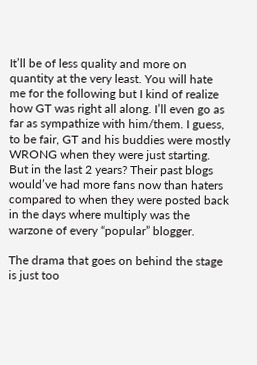It’ll be of less quality and more on quantity at the very least. You will hate me for the following but I kind of realize how GT was right all along. I’ll even go as far as sympathize with him/them. I guess, to be fair, GT and his buddies were mostly WRONG when they were just starting. But in the last 2 years? Their past blogs would’ve had more fans now than haters compared to when they were posted back in the days where multiply was the warzone of every “popular” blogger.

The drama that goes on behind the stage is just too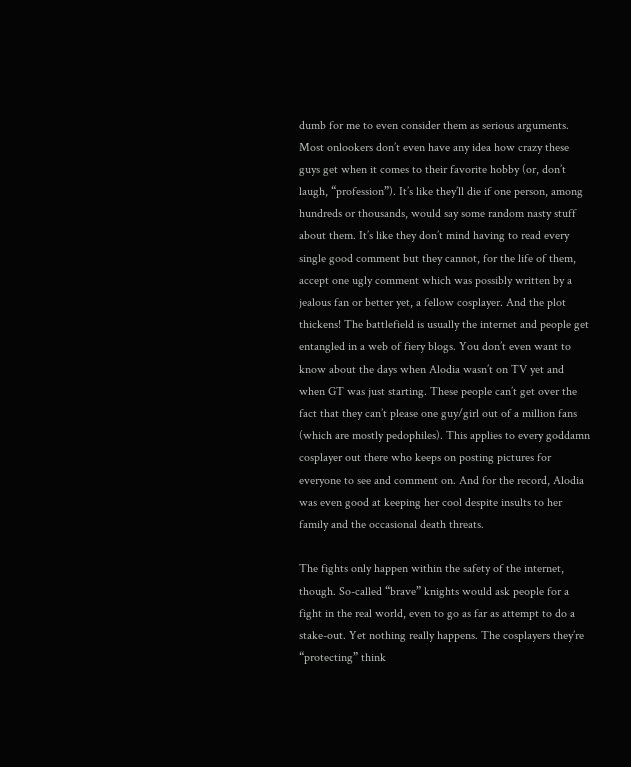dumb for me to even consider them as serious arguments. Most onlookers don’t even have any idea how crazy these guys get when it comes to their favorite hobby (or, don’t laugh, “profession”). It’s like they’ll die if one person, among hundreds or thousands, would say some random nasty stuff about them. It’s like they don’t mind having to read every single good comment but they cannot, for the life of them, accept one ugly comment which was possibly written by a jealous fan or better yet, a fellow cosplayer. And the plot thickens! The battlefield is usually the internet and people get entangled in a web of fiery blogs. You don’t even want to know about the days when Alodia wasn’t on TV yet and when GT was just starting. These people can’t get over the fact that they can’t please one guy/girl out of a million fans (which are mostly pedophiles). This applies to every goddamn cosplayer out there who keeps on posting pictures for everyone to see and comment on. And for the record, Alodia was even good at keeping her cool despite insults to her family and the occasional death threats.

The fights only happen within the safety of the internet, though. So-called “brave” knights would ask people for a fight in the real world, even to go as far as attempt to do a stake-out. Yet nothing really happens. The cosplayers they’re “protecting” think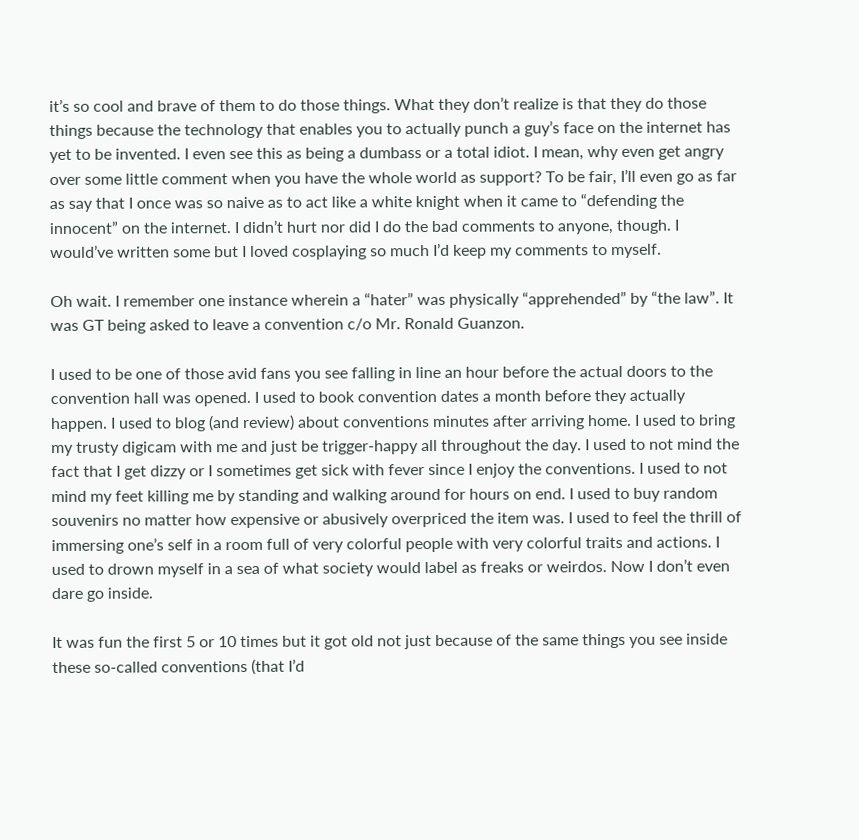it’s so cool and brave of them to do those things. What they don’t realize is that they do those things because the technology that enables you to actually punch a guy’s face on the internet has yet to be invented. I even see this as being a dumbass or a total idiot. I mean, why even get angry over some little comment when you have the whole world as support? To be fair, I’ll even go as far as say that I once was so naive as to act like a white knight when it came to “defending the innocent” on the internet. I didn’t hurt nor did I do the bad comments to anyone, though. I would’ve written some but I loved cosplaying so much I’d keep my comments to myself.

Oh wait. I remember one instance wherein a “hater” was physically “apprehended” by “the law”. It was GT being asked to leave a convention c/o Mr. Ronald Guanzon.

I used to be one of those avid fans you see falling in line an hour before the actual doors to the convention hall was opened. I used to book convention dates a month before they actually happen. I used to blog (and review) about conventions minutes after arriving home. I used to bring my trusty digicam with me and just be trigger-happy all throughout the day. I used to not mind the fact that I get dizzy or I sometimes get sick with fever since I enjoy the conventions. I used to not mind my feet killing me by standing and walking around for hours on end. I used to buy random souvenirs no matter how expensive or abusively overpriced the item was. I used to feel the thrill of immersing one’s self in a room full of very colorful people with very colorful traits and actions. I used to drown myself in a sea of what society would label as freaks or weirdos. Now I don’t even dare go inside.

It was fun the first 5 or 10 times but it got old not just because of the same things you see inside these so-called conventions (that I’d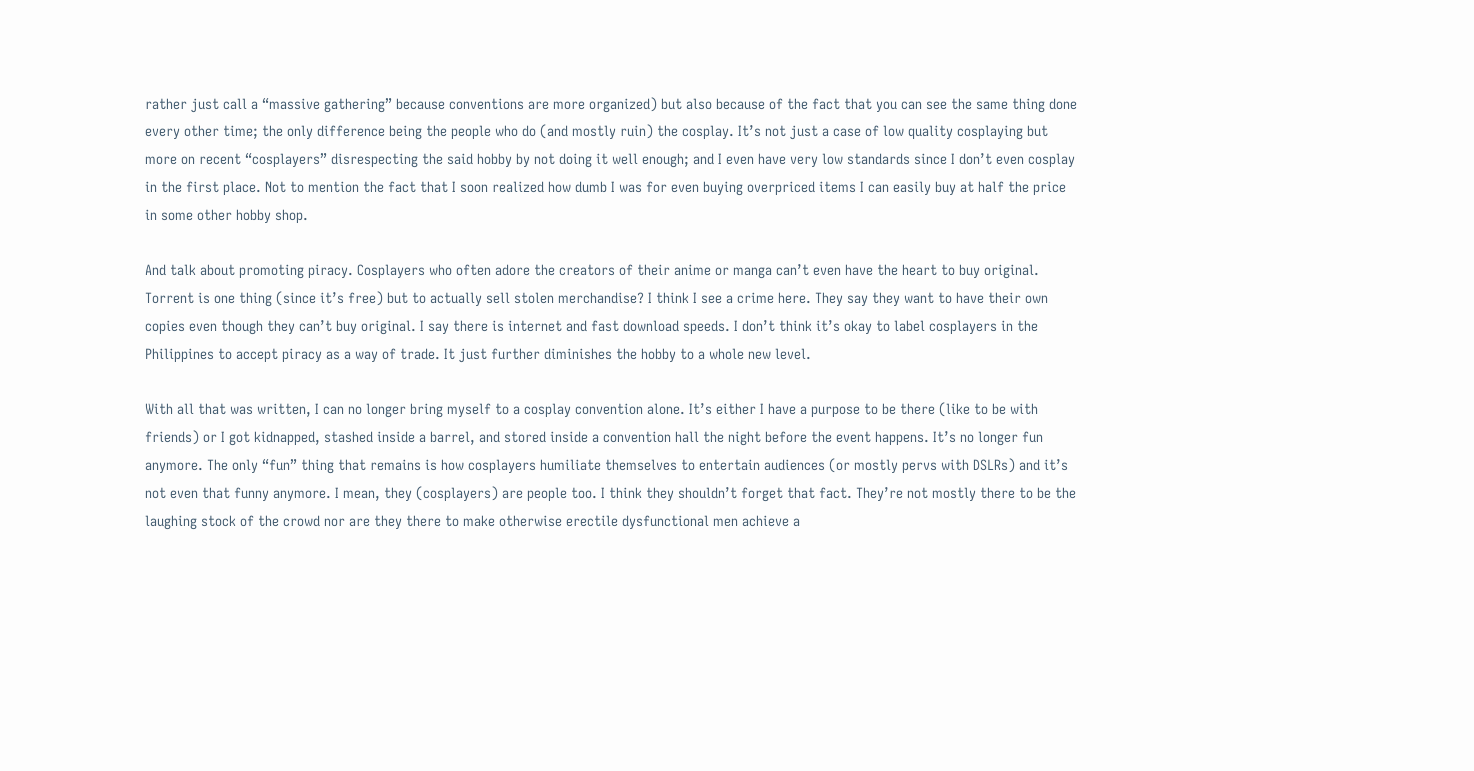rather just call a “massive gathering” because conventions are more organized) but also because of the fact that you can see the same thing done every other time; the only difference being the people who do (and mostly ruin) the cosplay. It’s not just a case of low quality cosplaying but more on recent “cosplayers” disrespecting the said hobby by not doing it well enough; and I even have very low standards since I don’t even cosplay in the first place. Not to mention the fact that I soon realized how dumb I was for even buying overpriced items I can easily buy at half the price in some other hobby shop.

And talk about promoting piracy. Cosplayers who often adore the creators of their anime or manga can’t even have the heart to buy original. Torrent is one thing (since it’s free) but to actually sell stolen merchandise? I think I see a crime here. They say they want to have their own copies even though they can’t buy original. I say there is internet and fast download speeds. I don’t think it’s okay to label cosplayers in the Philippines to accept piracy as a way of trade. It just further diminishes the hobby to a whole new level.

With all that was written, I can no longer bring myself to a cosplay convention alone. It’s either I have a purpose to be there (like to be with friends) or I got kidnapped, stashed inside a barrel, and stored inside a convention hall the night before the event happens. It’s no longer fun anymore. The only “fun” thing that remains is how cosplayers humiliate themselves to entertain audiences (or mostly pervs with DSLRs) and it’s not even that funny anymore. I mean, they (cosplayers) are people too. I think they shouldn’t forget that fact. They’re not mostly there to be the laughing stock of the crowd nor are they there to make otherwise erectile dysfunctional men achieve a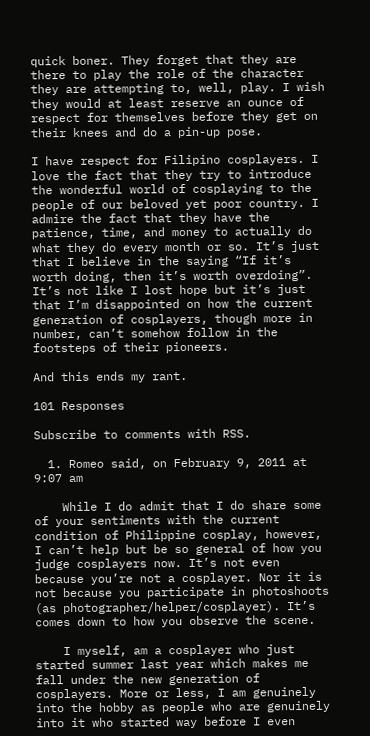quick boner. They forget that they are there to play the role of the character they are attempting to, well, play. I wish they would at least reserve an ounce of respect for themselves before they get on their knees and do a pin-up pose.

I have respect for Filipino cosplayers. I love the fact that they try to introduce the wonderful world of cosplaying to the people of our beloved yet poor country. I admire the fact that they have the patience, time, and money to actually do what they do every month or so. It’s just that I believe in the saying “If it’s worth doing, then it’s worth overdoing”. It’s not like I lost hope but it’s just that I’m disappointed on how the current generation of cosplayers, though more in number, can’t somehow follow in the footsteps of their pioneers.

And this ends my rant.

101 Responses

Subscribe to comments with RSS.

  1. Romeo said, on February 9, 2011 at 9:07 am

    While I do admit that I do share some of your sentiments with the current condition of Philippine cosplay, however, I can’t help but be so general of how you judge cosplayers now. It’s not even because you’re not a cosplayer. Nor it is not because you participate in photoshoots (as photographer/helper/cosplayer). It’s comes down to how you observe the scene.

    I myself, am a cosplayer who just started summer last year which makes me fall under the new generation of cosplayers. More or less, I am genuinely into the hobby as people who are genuinely into it who started way before I even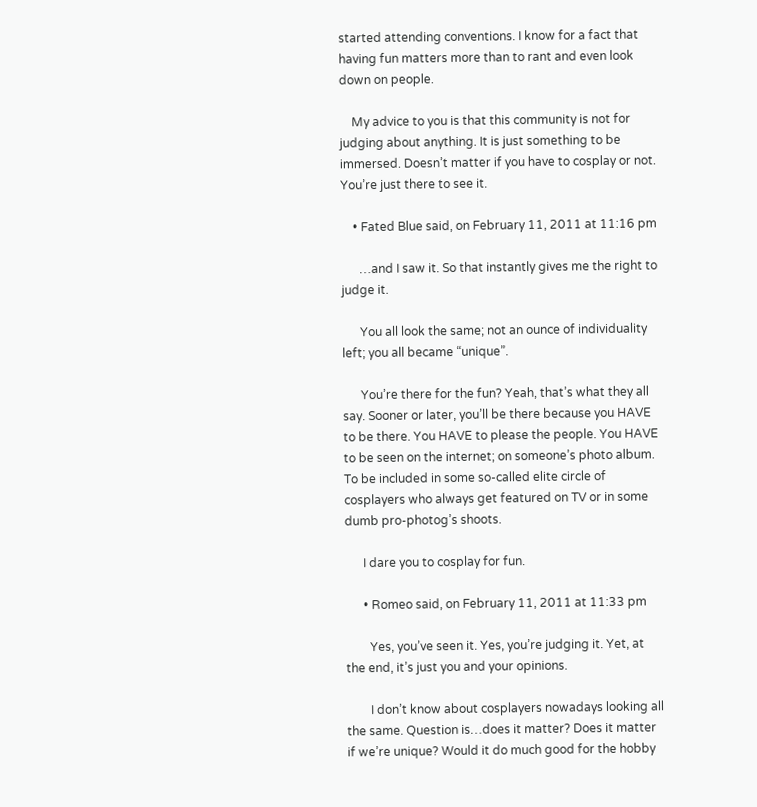started attending conventions. I know for a fact that having fun matters more than to rant and even look down on people.

    My advice to you is that this community is not for judging about anything. It is just something to be immersed. Doesn’t matter if you have to cosplay or not. You’re just there to see it.

    • Fated Blue said, on February 11, 2011 at 11:16 pm

      …and I saw it. So that instantly gives me the right to judge it.

      You all look the same; not an ounce of individuality left; you all became “unique”.

      You’re there for the fun? Yeah, that’s what they all say. Sooner or later, you’ll be there because you HAVE to be there. You HAVE to please the people. You HAVE to be seen on the internet; on someone’s photo album. To be included in some so-called elite circle of cosplayers who always get featured on TV or in some dumb pro-photog’s shoots.

      I dare you to cosplay for fun.

      • Romeo said, on February 11, 2011 at 11:33 pm

        Yes, you’ve seen it. Yes, you’re judging it. Yet, at the end, it’s just you and your opinions.

        I don’t know about cosplayers nowadays looking all the same. Question is…does it matter? Does it matter if we’re unique? Would it do much good for the hobby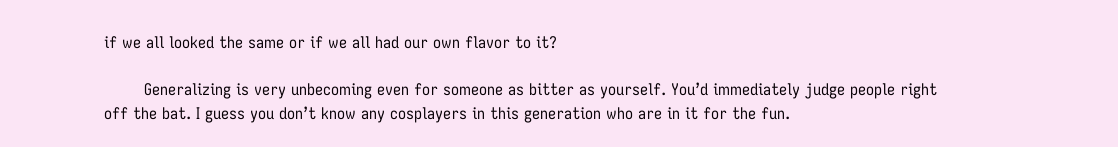if we all looked the same or if we all had our own flavor to it?

        Generalizing is very unbecoming even for someone as bitter as yourself. You’d immediately judge people right off the bat. I guess you don’t know any cosplayers in this generation who are in it for the fun.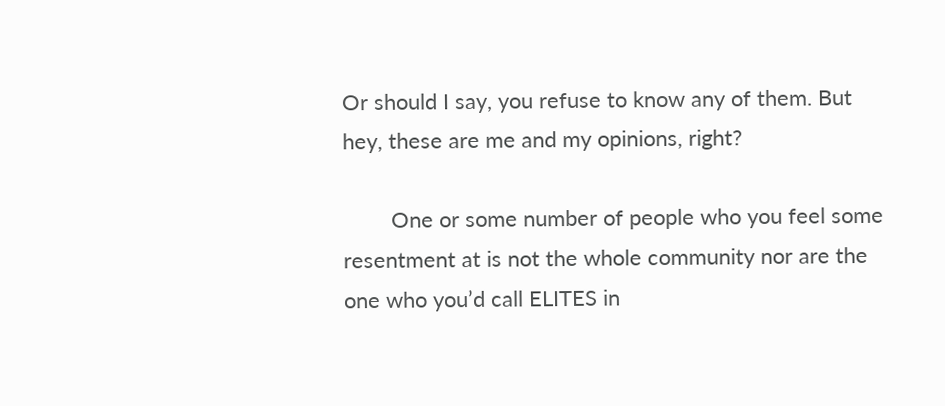Or should I say, you refuse to know any of them. But hey, these are me and my opinions, right?

        One or some number of people who you feel some resentment at is not the whole community nor are the one who you’d call ELITES in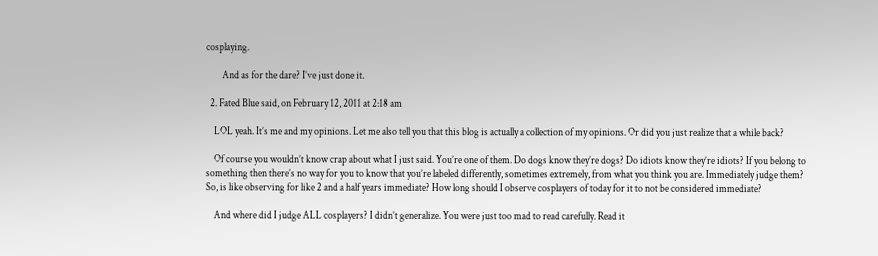cosplaying.

        And as for the dare? I’ve just done it.

  2. Fated Blue said, on February 12, 2011 at 2:18 am

    LOL yeah. It’s me and my opinions. Let me also tell you that this blog is actually a collection of my opinions. Or did you just realize that a while back?

    Of course you wouldn’t know crap about what I just said. You’re one of them. Do dogs know they’re dogs? Do idiots know they’re idiots? If you belong to something then there’s no way for you to know that you’re labeled differently, sometimes extremely, from what you think you are. Immediately judge them? So, is like observing for like 2 and a half years immediate? How long should I observe cosplayers of today for it to not be considered immediate?

    And where did I judge ALL cosplayers? I didn’t generalize. You were just too mad to read carefully. Read it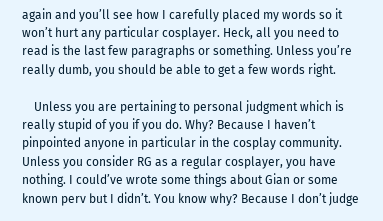again and you’ll see how I carefully placed my words so it won’t hurt any particular cosplayer. Heck, all you need to read is the last few paragraphs or something. Unless you’re really dumb, you should be able to get a few words right.

    Unless you are pertaining to personal judgment which is really stupid of you if you do. Why? Because I haven’t pinpointed anyone in particular in the cosplay community. Unless you consider RG as a regular cosplayer, you have nothing. I could’ve wrote some things about Gian or some known perv but I didn’t. You know why? Because I don’t judge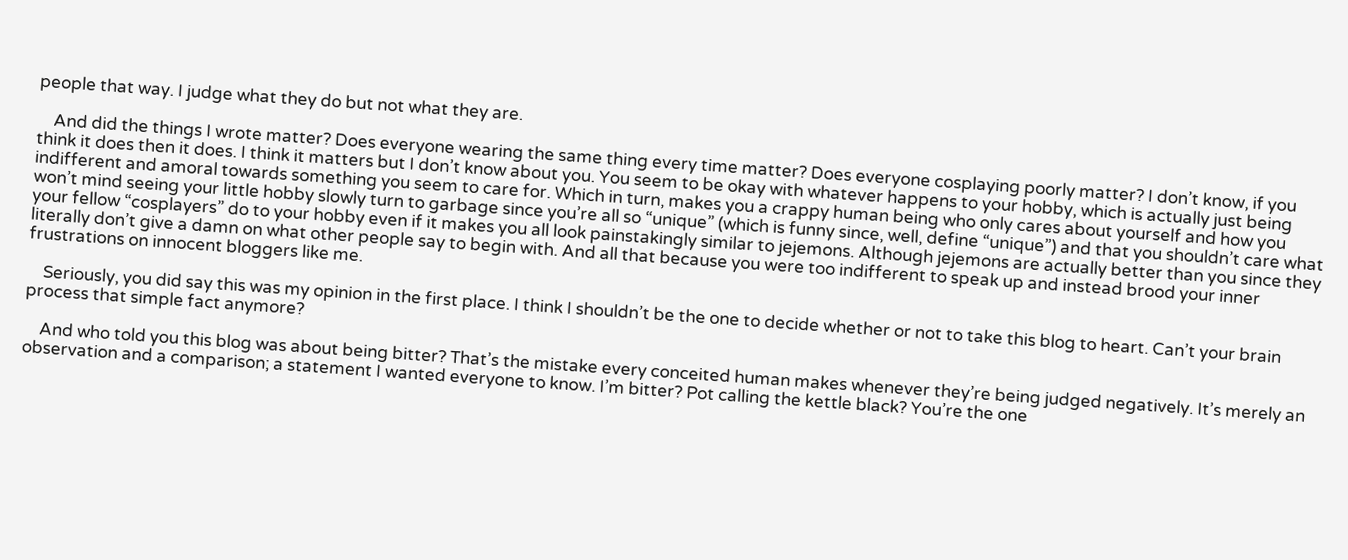people that way. I judge what they do but not what they are.

    And did the things I wrote matter? Does everyone wearing the same thing every time matter? Does everyone cosplaying poorly matter? I don’t know, if you think it does then it does. I think it matters but I don’t know about you. You seem to be okay with whatever happens to your hobby, which is actually just being indifferent and amoral towards something you seem to care for. Which in turn, makes you a crappy human being who only cares about yourself and how you won’t mind seeing your little hobby slowly turn to garbage since you’re all so “unique” (which is funny since, well, define “unique”) and that you shouldn’t care what your fellow “cosplayers” do to your hobby even if it makes you all look painstakingly similar to jejemons. Although jejemons are actually better than you since they literally don’t give a damn on what other people say to begin with. And all that because you were too indifferent to speak up and instead brood your inner frustrations on innocent bloggers like me.

    Seriously, you did say this was my opinion in the first place. I think I shouldn’t be the one to decide whether or not to take this blog to heart. Can’t your brain process that simple fact anymore?

    And who told you this blog was about being bitter? That’s the mistake every conceited human makes whenever they’re being judged negatively. It’s merely an observation and a comparison; a statement I wanted everyone to know. I’m bitter? Pot calling the kettle black? You’re the one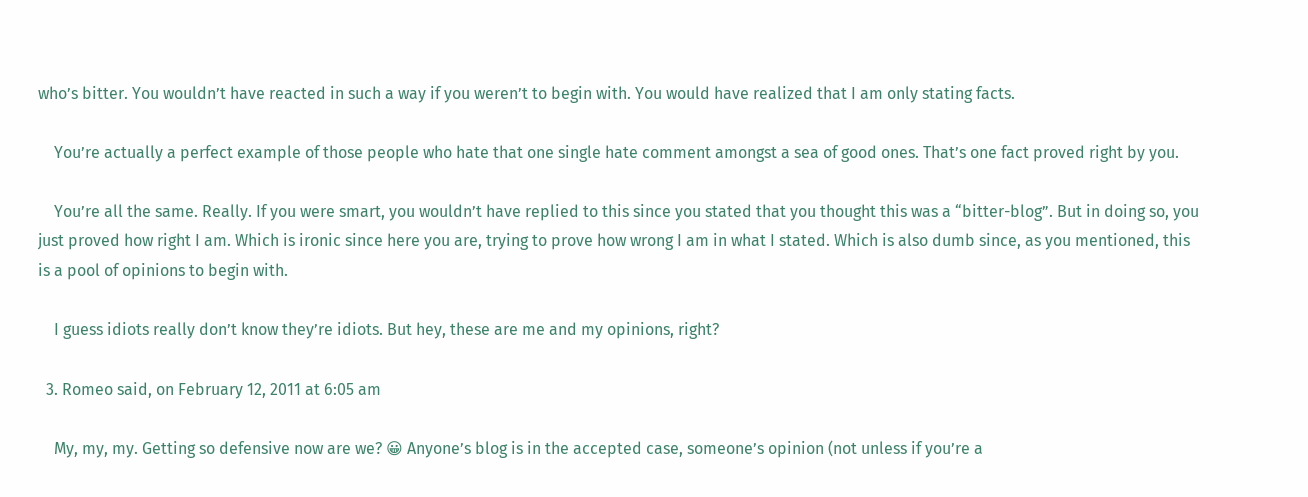who’s bitter. You wouldn’t have reacted in such a way if you weren’t to begin with. You would have realized that I am only stating facts.

    You’re actually a perfect example of those people who hate that one single hate comment amongst a sea of good ones. That’s one fact proved right by you.

    You’re all the same. Really. If you were smart, you wouldn’t have replied to this since you stated that you thought this was a “bitter-blog”. But in doing so, you just proved how right I am. Which is ironic since here you are, trying to prove how wrong I am in what I stated. Which is also dumb since, as you mentioned, this is a pool of opinions to begin with.

    I guess idiots really don’t know they’re idiots. But hey, these are me and my opinions, right?

  3. Romeo said, on February 12, 2011 at 6:05 am

    My, my, my. Getting so defensive now are we? 😀 Anyone’s blog is in the accepted case, someone’s opinion (not unless if you’re a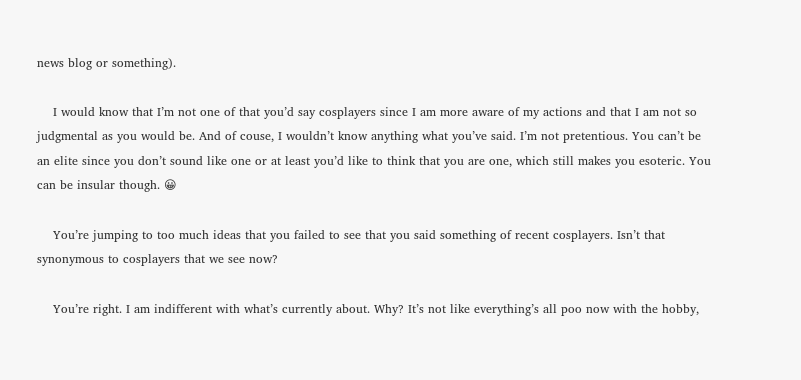news blog or something).

    I would know that I’m not one of that you’d say cosplayers since I am more aware of my actions and that I am not so judgmental as you would be. And of couse, I wouldn’t know anything what you’ve said. I’m not pretentious. You can’t be an elite since you don’t sound like one or at least you’d like to think that you are one, which still makes you esoteric. You can be insular though. 😀

    You’re jumping to too much ideas that you failed to see that you said something of recent cosplayers. Isn’t that synonymous to cosplayers that we see now?

    You’re right. I am indifferent with what’s currently about. Why? It’s not like everything’s all poo now with the hobby,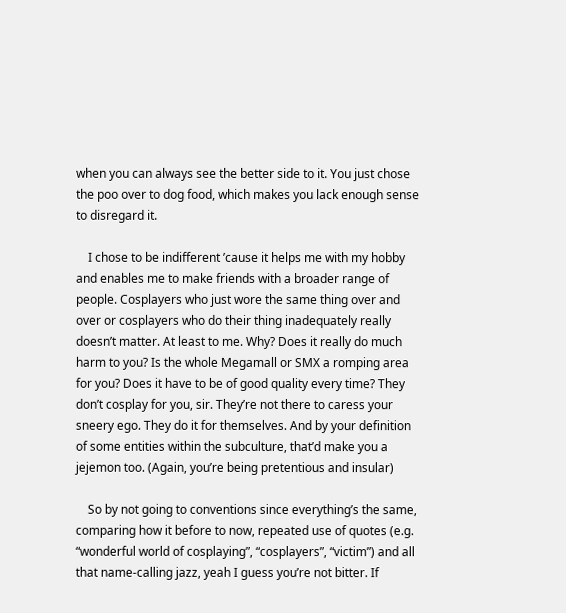when you can always see the better side to it. You just chose the poo over to dog food, which makes you lack enough sense to disregard it.

    I chose to be indifferent ’cause it helps me with my hobby and enables me to make friends with a broader range of people. Cosplayers who just wore the same thing over and over or cosplayers who do their thing inadequately really doesn’t matter. At least to me. Why? Does it really do much harm to you? Is the whole Megamall or SMX a romping area for you? Does it have to be of good quality every time? They don’t cosplay for you, sir. They’re not there to caress your sneery ego. They do it for themselves. And by your definition of some entities within the subculture, that’d make you a jejemon too. (Again, you’re being pretentious and insular)

    So by not going to conventions since everything’s the same, comparing how it before to now, repeated use of quotes (e.g. “wonderful world of cosplaying”, “cosplayers”, “victim”) and all that name-calling jazz, yeah I guess you’re not bitter. If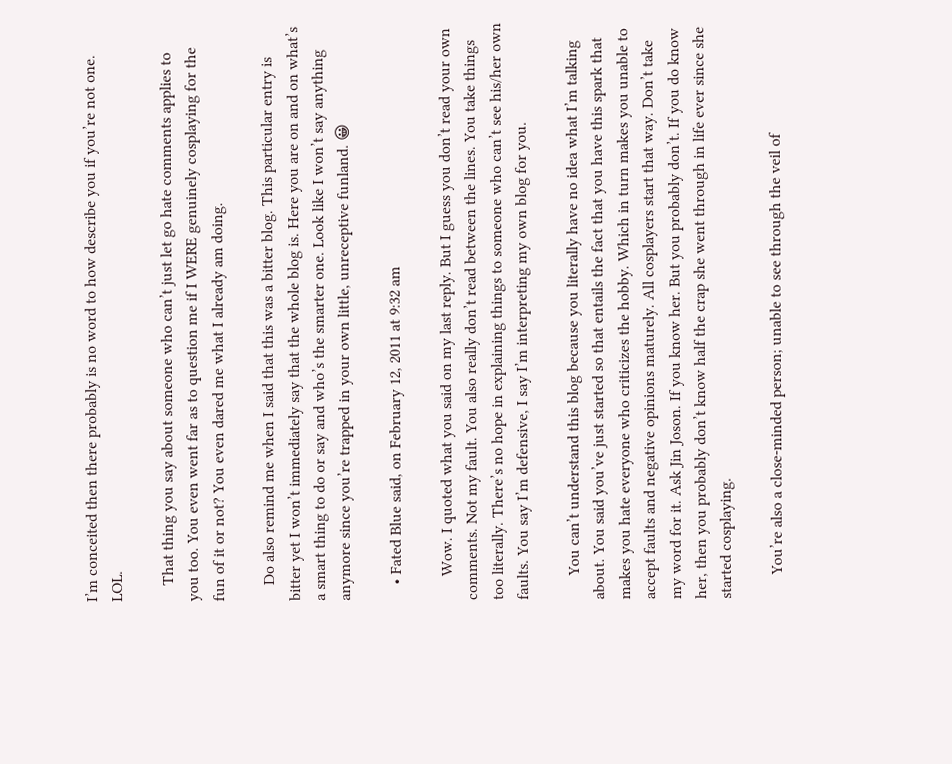I’m conceited then there probably is no word to how describe you if you’re not one. LOL.

    That thing you say about someone who can’t just let go hate comments applies to you too. You even went far as to question me if I WERE genuinely cosplaying for the fun of it or not? You even dared me what I already am doing.

    Do also remind me when I said that this was a bitter blog. This particular entry is bitter yet I won’t immediately say that the whole blog is. Here you are on and on what’s a smart thing to do or say and who’s the smarter one. Look like I won’t say anything anymore since you’re trapped in your own little, unreceptive funland. 😀

    • Fated Blue said, on February 12, 2011 at 9:32 am

      Wow. I quoted what you said on my last reply. But I guess you don’t read your own comments. Not my fault. You also really don’t read between the lines. You take things too literally. There’s no hope in explaining things to someone who can’t see his/her own faults. You say I’m defensive, I say I’m interpreting my own blog for you.

      You can’t understand this blog because you literally have no idea what I’m talking about. You said you’ve just started so that entails the fact that you have this spark that makes you hate everyone who criticizes the hobby. Which in turn makes you unable to accept faults and negative opinions maturely. All cosplayers start that way. Don’t take my word for it. Ask Jin Joson. If you know her. But you probably don’t. If you do know her, then you probably don’t know half the crap she went through in life ever since she started cosplaying.

      You’re also a close-minded person; unable to see through the veil of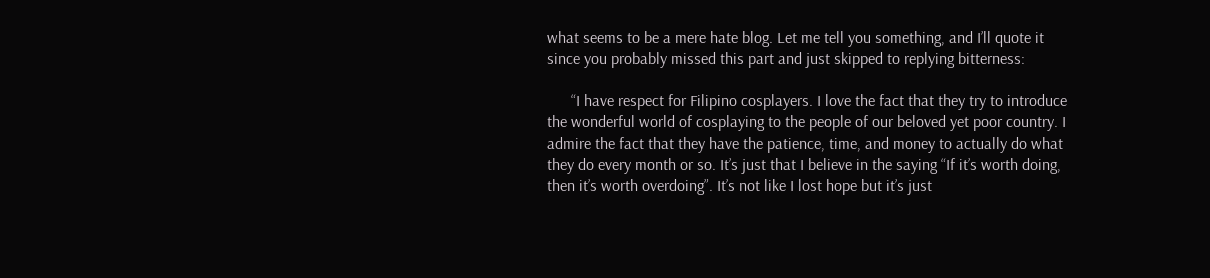what seems to be a mere hate blog. Let me tell you something, and I’ll quote it since you probably missed this part and just skipped to replying bitterness:

      “I have respect for Filipino cosplayers. I love the fact that they try to introduce the wonderful world of cosplaying to the people of our beloved yet poor country. I admire the fact that they have the patience, time, and money to actually do what they do every month or so. It’s just that I believe in the saying “If it’s worth doing, then it’s worth overdoing”. It’s not like I lost hope but it’s just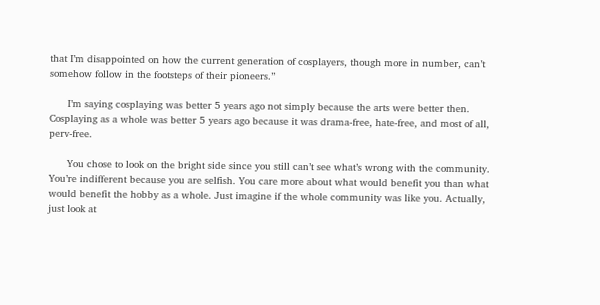that I’m disappointed on how the current generation of cosplayers, though more in number, can’t somehow follow in the footsteps of their pioneers.”

      I’m saying cosplaying was better 5 years ago not simply because the arts were better then. Cosplaying as a whole was better 5 years ago because it was drama-free, hate-free, and most of all, perv-free.

      You chose to look on the bright side since you still can’t see what’s wrong with the community. You’re indifferent because you are selfish. You care more about what would benefit you than what would benefit the hobby as a whole. Just imagine if the whole community was like you. Actually, just look at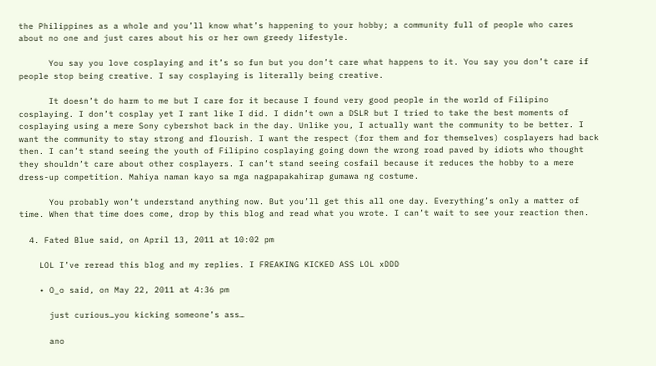the Philippines as a whole and you’ll know what’s happening to your hobby; a community full of people who cares about no one and just cares about his or her own greedy lifestyle.

      You say you love cosplaying and it’s so fun but you don’t care what happens to it. You say you don’t care if people stop being creative. I say cosplaying is literally being creative.

      It doesn’t do harm to me but I care for it because I found very good people in the world of Filipino cosplaying. I don’t cosplay yet I rant like I did. I didn’t own a DSLR but I tried to take the best moments of cosplaying using a mere Sony cybershot back in the day. Unlike you, I actually want the community to be better. I want the community to stay strong and flourish. I want the respect (for them and for themselves) cosplayers had back then. I can’t stand seeing the youth of Filipino cosplaying going down the wrong road paved by idiots who thought they shouldn’t care about other cosplayers. I can’t stand seeing cosfail because it reduces the hobby to a mere dress-up competition. Mahiya naman kayo sa mga nagpapakahirap gumawa ng costume.

      You probably won’t understand anything now. But you’ll get this all one day. Everything’s only a matter of time. When that time does come, drop by this blog and read what you wrote. I can’t wait to see your reaction then.

  4. Fated Blue said, on April 13, 2011 at 10:02 pm

    LOL I’ve reread this blog and my replies. I FREAKING KICKED ASS LOL xDDD

    • O_o said, on May 22, 2011 at 4:36 pm

      just curious…you kicking someone’s ass…

      ano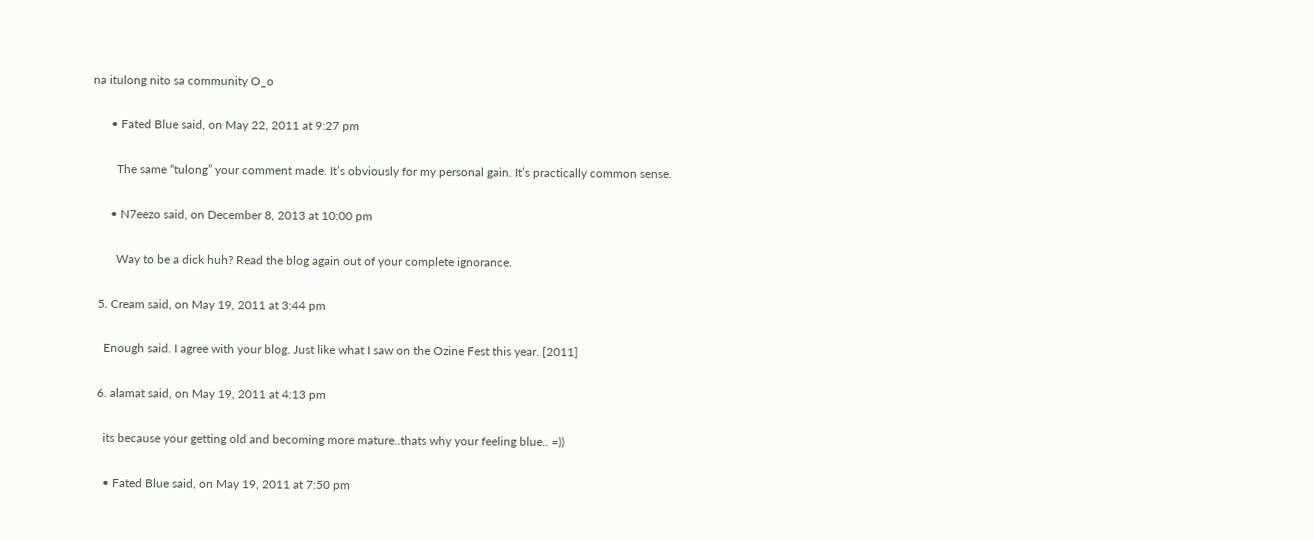na itulong nito sa community O_o

      • Fated Blue said, on May 22, 2011 at 9:27 pm

        The same “tulong” your comment made. It’s obviously for my personal gain. It’s practically common sense.

      • N7eezo said, on December 8, 2013 at 10:00 pm

        Way to be a dick huh? Read the blog again out of your complete ignorance.

  5. Cream said, on May 19, 2011 at 3:44 pm

    Enough said. I agree with your blog. Just like what I saw on the Ozine Fest this year. [2011]

  6. alamat said, on May 19, 2011 at 4:13 pm

    its because your getting old and becoming more mature..thats why your feeling blue.. =))

    • Fated Blue said, on May 19, 2011 at 7:50 pm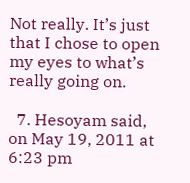Not really. It’s just that I chose to open my eyes to what’s really going on.

  7. Hesoyam said, on May 19, 2011 at 6:23 pm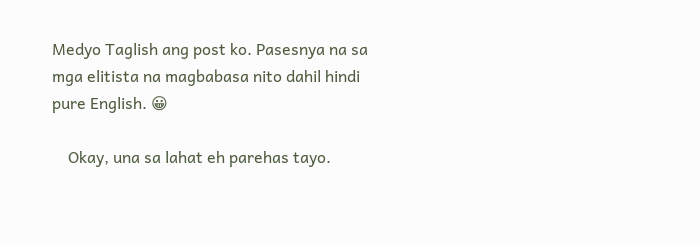Medyo Taglish ang post ko. Pasesnya na sa mga elitista na magbabasa nito dahil hindi pure English. 😀

    Okay, una sa lahat eh parehas tayo.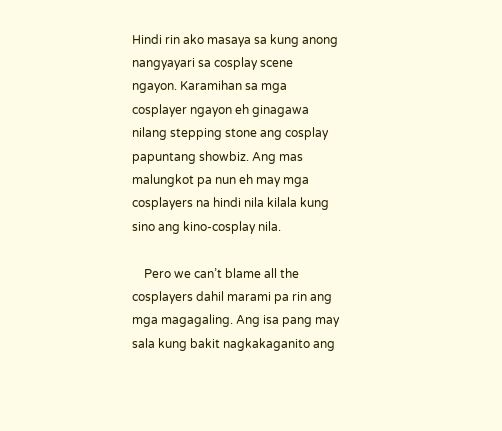Hindi rin ako masaya sa kung anong nangyayari sa cosplay scene ngayon. Karamihan sa mga cosplayer ngayon eh ginagawa nilang stepping stone ang cosplay papuntang showbiz. Ang mas malungkot pa nun eh may mga cosplayers na hindi nila kilala kung sino ang kino-cosplay nila.

    Pero we can’t blame all the cosplayers dahil marami pa rin ang mga magagaling. Ang isa pang may sala kung bakit nagkakaganito ang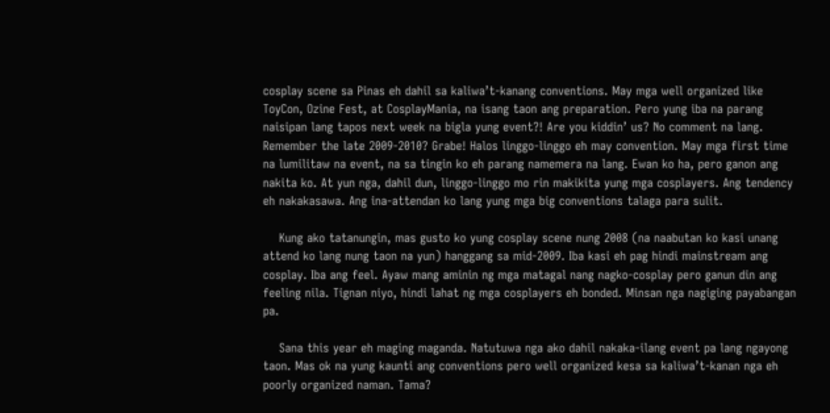cosplay scene sa Pinas eh dahil sa kaliwa’t-kanang conventions. May mga well organized like ToyCon, Ozine Fest, at CosplayMania, na isang taon ang preparation. Pero yung iba na parang naisipan lang tapos next week na bigla yung event?! Are you kiddin’ us? No comment na lang. Remember the late 2009-2010? Grabe! Halos linggo-linggo eh may convention. May mga first time na lumilitaw na event, na sa tingin ko eh parang namemera na lang. Ewan ko ha, pero ganon ang nakita ko. At yun nga, dahil dun, linggo-linggo mo rin makikita yung mga cosplayers. Ang tendency eh nakakasawa. Ang ina-attendan ko lang yung mga big conventions talaga para sulit.

    Kung ako tatanungin, mas gusto ko yung cosplay scene nung 2008 (na naabutan ko kasi unang attend ko lang nung taon na yun) hanggang sa mid-2009. Iba kasi eh pag hindi mainstream ang cosplay. Iba ang feel. Ayaw mang aminin ng mga matagal nang nagko-cosplay pero ganun din ang feeling nila. Tignan niyo, hindi lahat ng mga cosplayers eh bonded. Minsan nga nagiging payabangan pa.

    Sana this year eh maging maganda. Natutuwa nga ako dahil nakaka-ilang event pa lang ngayong taon. Mas ok na yung kaunti ang conventions pero well organized kesa sa kaliwa’t-kanan nga eh poorly organized naman. Tama?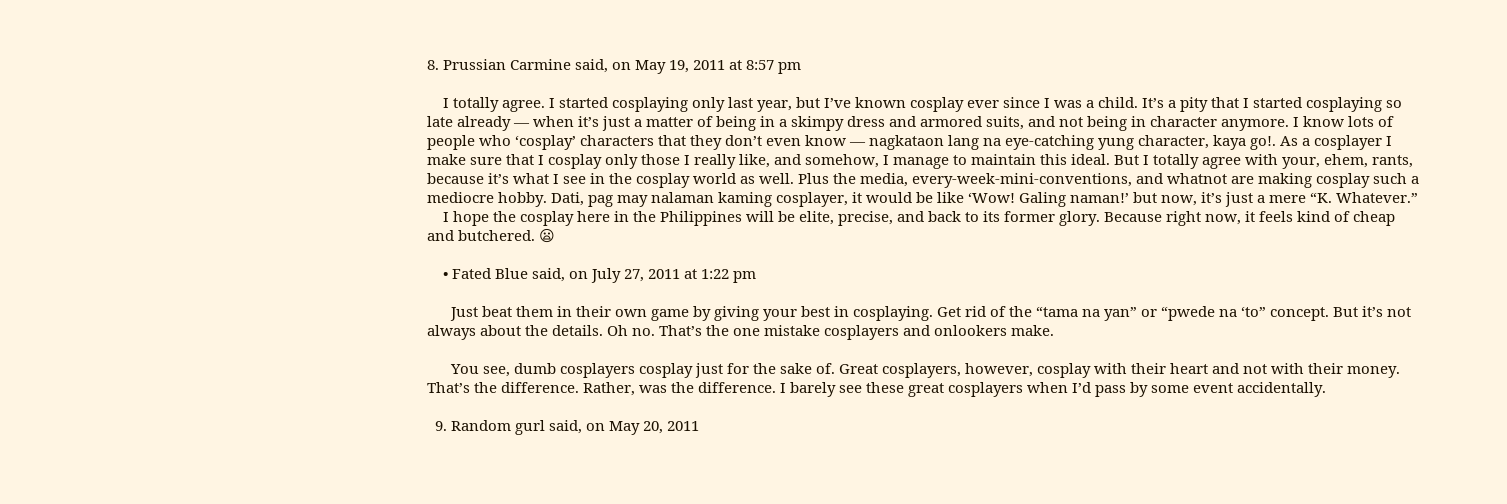8. Prussian Carmine said, on May 19, 2011 at 8:57 pm

    I totally agree. I started cosplaying only last year, but I’ve known cosplay ever since I was a child. It’s a pity that I started cosplaying so late already — when it’s just a matter of being in a skimpy dress and armored suits, and not being in character anymore. I know lots of people who ‘cosplay’ characters that they don’t even know — nagkataon lang na eye-catching yung character, kaya go!. As a cosplayer I make sure that I cosplay only those I really like, and somehow, I manage to maintain this ideal. But I totally agree with your, ehem, rants, because it’s what I see in the cosplay world as well. Plus the media, every-week-mini-conventions, and whatnot are making cosplay such a mediocre hobby. Dati, pag may nalaman kaming cosplayer, it would be like ‘Wow! Galing naman!’ but now, it’s just a mere “K. Whatever.”
    I hope the cosplay here in the Philippines will be elite, precise, and back to its former glory. Because right now, it feels kind of cheap and butchered. 😦

    • Fated Blue said, on July 27, 2011 at 1:22 pm

      Just beat them in their own game by giving your best in cosplaying. Get rid of the “tama na yan” or “pwede na ‘to” concept. But it’s not always about the details. Oh no. That’s the one mistake cosplayers and onlookers make.

      You see, dumb cosplayers cosplay just for the sake of. Great cosplayers, however, cosplay with their heart and not with their money. That’s the difference. Rather, was the difference. I barely see these great cosplayers when I’d pass by some event accidentally.

  9. Random gurl said, on May 20, 2011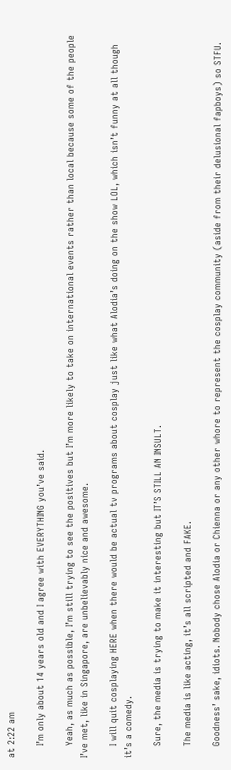at 2:22 am

    I’m only about 14 years old and I agree with EVERYTHING you’ve said.

    Yeah, as much as possible, I’m still trying to see the positives but I’m more likely to take on international events rather than local because some of the people I’ve met, like in Singapore, are unbelievably nice and awesome.

    I will quit cosplaying HERE when there would be actual tv programs about cosplay just like what Alodia’s doing on the show LOL, which isn’t funny at all though it’s a comedy.

    Sure, the media is trying to make it interesting but IT’S STILL AN INSULT.

    The media is like acting, it’s all scripted and FAKE.

    Goodness’ sake, idiots. Nobody chose Alodia or Chienna or any other whore to represent the cosplay community (aside from their delusional fapboys) so STFU.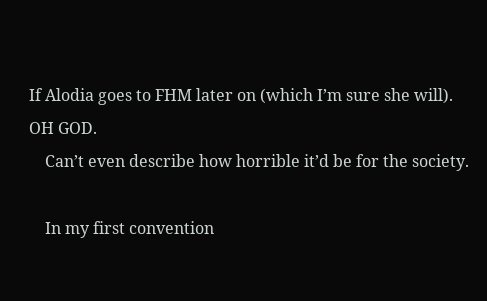If Alodia goes to FHM later on (which I’m sure she will). OH GOD.
    Can’t even describe how horrible it’d be for the society.

    In my first convention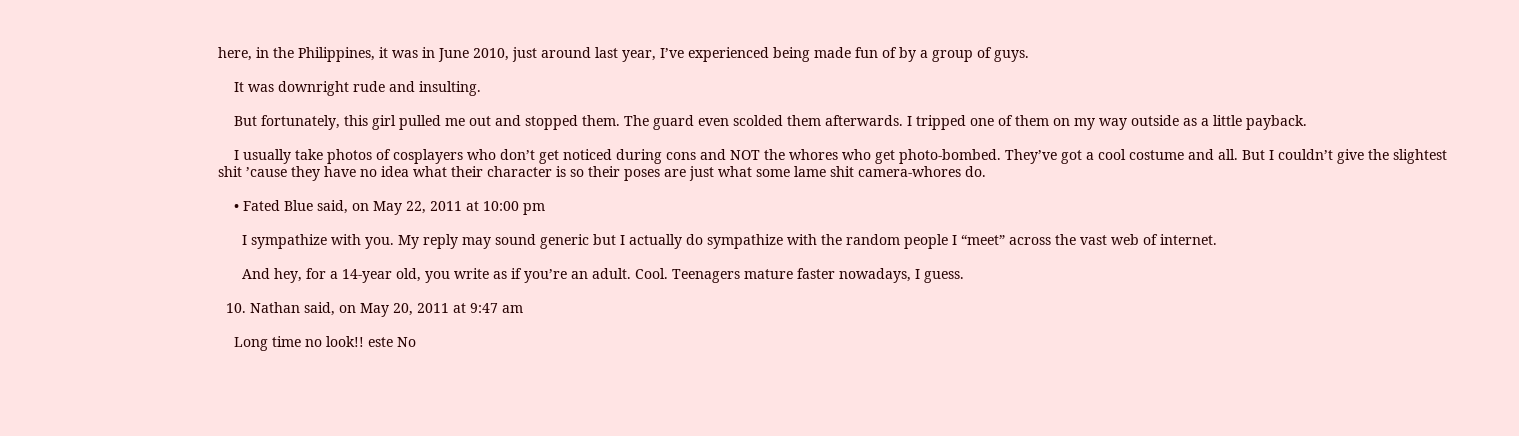here, in the Philippines, it was in June 2010, just around last year, I’ve experienced being made fun of by a group of guys.

    It was downright rude and insulting.

    But fortunately, this girl pulled me out and stopped them. The guard even scolded them afterwards. I tripped one of them on my way outside as a little payback.

    I usually take photos of cosplayers who don’t get noticed during cons and NOT the whores who get photo-bombed. They’ve got a cool costume and all. But I couldn’t give the slightest shit ’cause they have no idea what their character is so their poses are just what some lame shit camera-whores do.

    • Fated Blue said, on May 22, 2011 at 10:00 pm

      I sympathize with you. My reply may sound generic but I actually do sympathize with the random people I “meet” across the vast web of internet.

      And hey, for a 14-year old, you write as if you’re an adult. Cool. Teenagers mature faster nowadays, I guess.

  10. Nathan said, on May 20, 2011 at 9:47 am

    Long time no look!! este No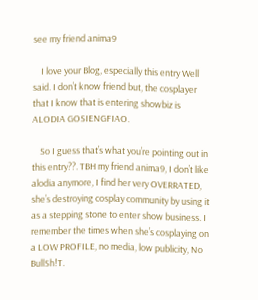see my friend anima9

    I love your Blog, especially this entry Well said. I don’t know friend but, the cosplayer that I know that is entering showbiz is ALODIA GOSIENGFIAO.

    So I guess that’s what you’re pointing out in this entry??. TBH my friend anima9, I don’t like alodia anymore, I find her very OVERRATED, she’s destroying cosplay community by using it as a stepping stone to enter show business. I remember the times when she’s cosplaying on a LOW PROFILE, no media, low publicity, No BullSh!T.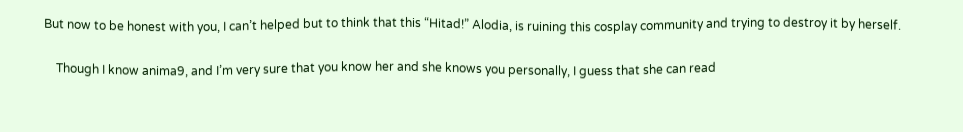But now to be honest with you, I can’t helped but to think that this “Hitad!” Alodia, is ruining this cosplay community and trying to destroy it by herself.

    Though I know anima9, and I’m very sure that you know her and she knows you personally, I guess that she can read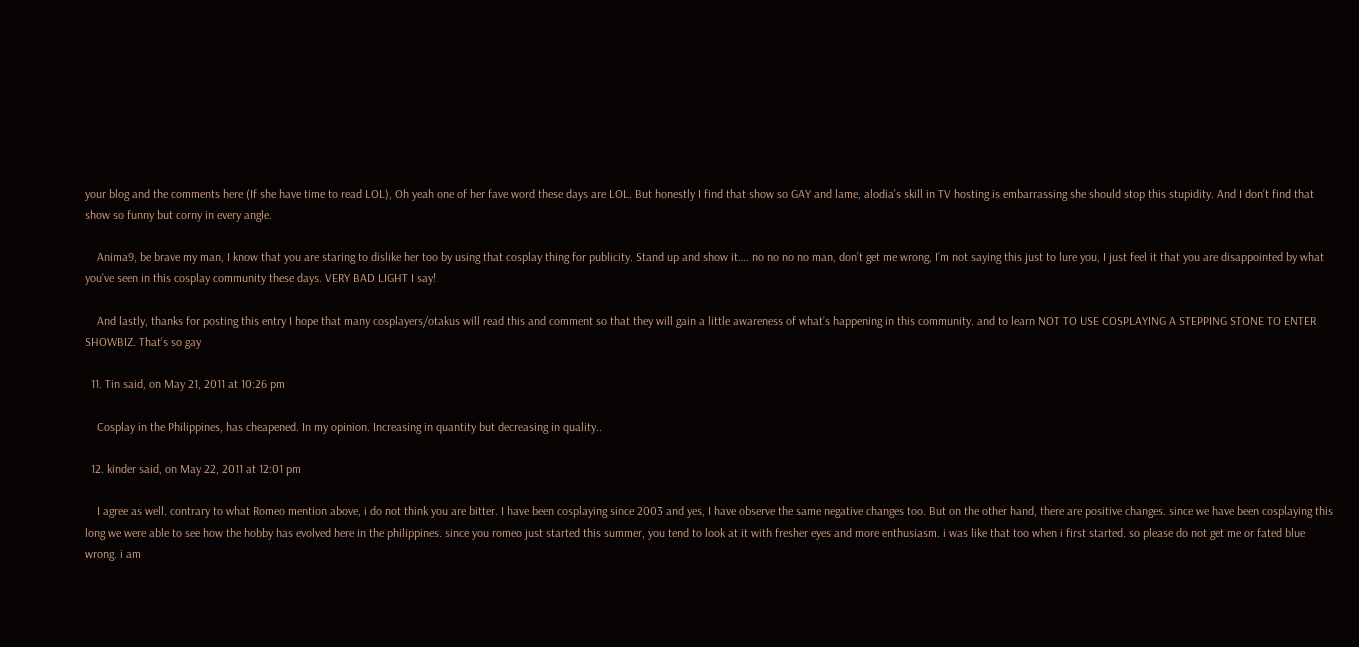your blog and the comments here (If she have time to read LOL), Oh yeah one of her fave word these days are LOL. But honestly I find that show so GAY and lame, alodia’s skill in TV hosting is embarrassing she should stop this stupidity. And I don’t find that show so funny but corny in every angle.

    Anima9, be brave my man, I know that you are staring to dislike her too by using that cosplay thing for publicity. Stand up and show it…. no no no no man, don’t get me wrong, I’m not saying this just to lure you, I just feel it that you are disappointed by what you’ve seen in this cosplay community these days. VERY BAD LIGHT I say!

    And lastly, thanks for posting this entry I hope that many cosplayers/otakus will read this and comment so that they will gain a little awareness of what’s happening in this community. and to learn NOT TO USE COSPLAYING A STEPPING STONE TO ENTER SHOWBIZ. That’s so gay

  11. Tin said, on May 21, 2011 at 10:26 pm

    Cosplay in the Philippines, has cheapened. In my opinion. Increasing in quantity but decreasing in quality..

  12. kinder said, on May 22, 2011 at 12:01 pm

    I agree as well. contrary to what Romeo mention above, i do not think you are bitter. I have been cosplaying since 2003 and yes, I have observe the same negative changes too. But on the other hand, there are positive changes. since we have been cosplaying this long we were able to see how the hobby has evolved here in the philippines. since you romeo just started this summer, you tend to look at it with fresher eyes and more enthusiasm. i was like that too when i first started. so please do not get me or fated blue wrong. i am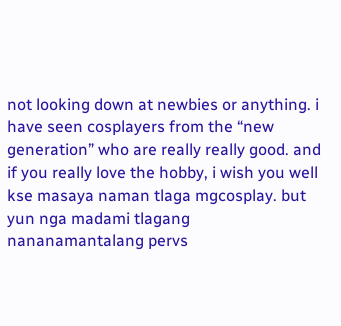not looking down at newbies or anything. i have seen cosplayers from the “new generation” who are really really good. and if you really love the hobby, i wish you well kse masaya naman tlaga mgcosplay. but yun nga madami tlagang nananamantalang pervs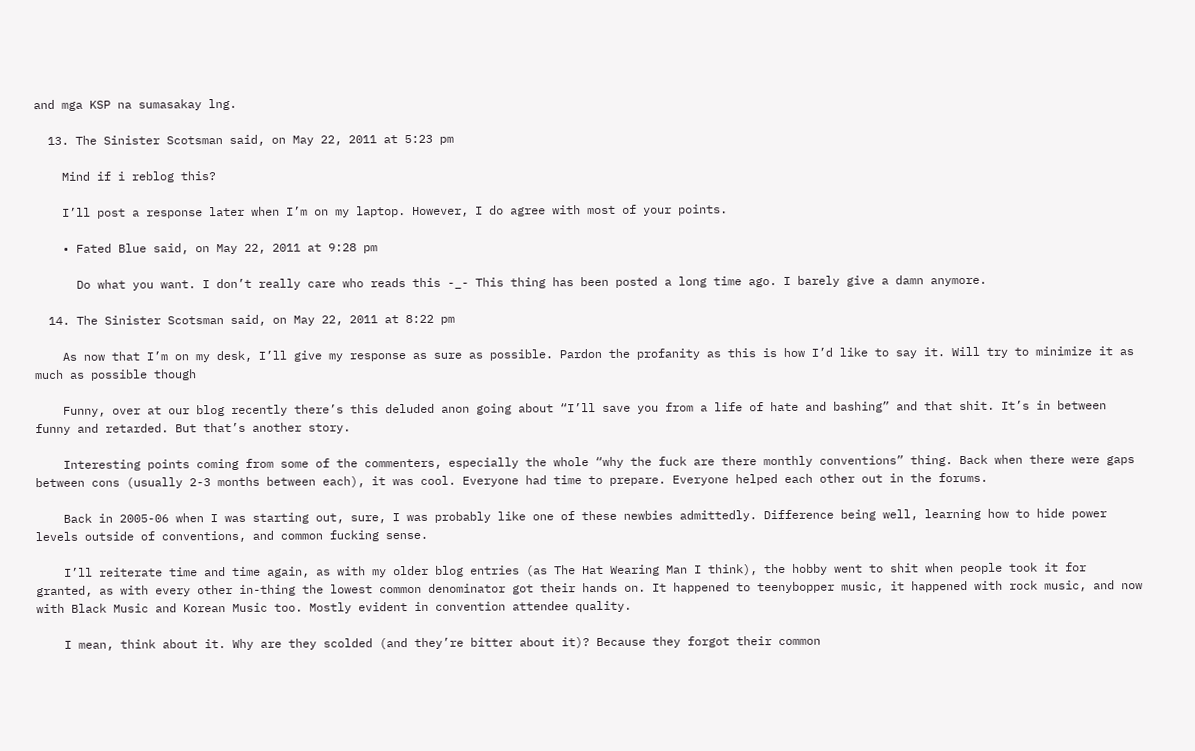and mga KSP na sumasakay lng.

  13. The Sinister Scotsman said, on May 22, 2011 at 5:23 pm

    Mind if i reblog this?

    I’ll post a response later when I’m on my laptop. However, I do agree with most of your points.

    • Fated Blue said, on May 22, 2011 at 9:28 pm

      Do what you want. I don’t really care who reads this -_- This thing has been posted a long time ago. I barely give a damn anymore.

  14. The Sinister Scotsman said, on May 22, 2011 at 8:22 pm

    As now that I’m on my desk, I’ll give my response as sure as possible. Pardon the profanity as this is how I’d like to say it. Will try to minimize it as much as possible though

    Funny, over at our blog recently there’s this deluded anon going about “I’ll save you from a life of hate and bashing” and that shit. It’s in between funny and retarded. But that’s another story.

    Interesting points coming from some of the commenters, especially the whole “why the fuck are there monthly conventions” thing. Back when there were gaps between cons (usually 2-3 months between each), it was cool. Everyone had time to prepare. Everyone helped each other out in the forums.

    Back in 2005-06 when I was starting out, sure, I was probably like one of these newbies admittedly. Difference being well, learning how to hide power levels outside of conventions, and common fucking sense.

    I’ll reiterate time and time again, as with my older blog entries (as The Hat Wearing Man I think), the hobby went to shit when people took it for granted, as with every other in-thing the lowest common denominator got their hands on. It happened to teenybopper music, it happened with rock music, and now with Black Music and Korean Music too. Mostly evident in convention attendee quality.

    I mean, think about it. Why are they scolded (and they’re bitter about it)? Because they forgot their common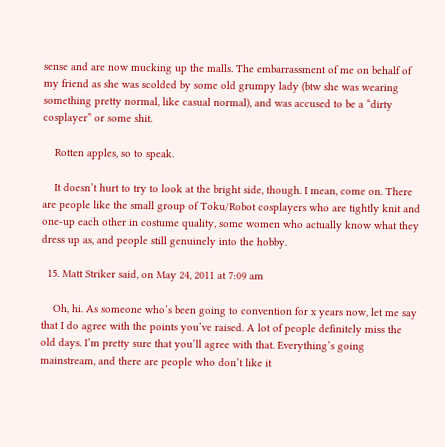sense and are now mucking up the malls. The embarrassment of me on behalf of my friend as she was scolded by some old grumpy lady (btw she was wearing something pretty normal, like casual normal), and was accused to be a “dirty cosplayer” or some shit.

    Rotten apples, so to speak.

    It doesn’t hurt to try to look at the bright side, though. I mean, come on. There are people like the small group of Toku/Robot cosplayers who are tightly knit and one-up each other in costume quality, some women who actually know what they dress up as, and people still genuinely into the hobby.

  15. Matt Striker said, on May 24, 2011 at 7:09 am

    Oh, hi. As someone who’s been going to convention for x years now, let me say that I do agree with the points you’ve raised. A lot of people definitely miss the old days. I’m pretty sure that you’ll agree with that. Everything’s going mainstream, and there are people who don’t like it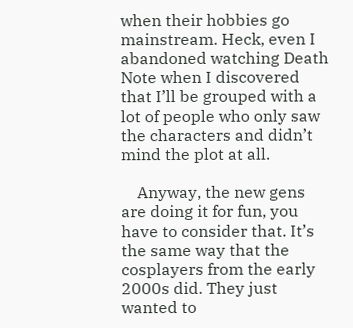when their hobbies go mainstream. Heck, even I abandoned watching Death Note when I discovered that I’ll be grouped with a lot of people who only saw the characters and didn’t mind the plot at all.

    Anyway, the new gens are doing it for fun, you have to consider that. It’s the same way that the cosplayers from the early 2000s did. They just wanted to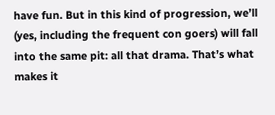have fun. But in this kind of progression, we’ll (yes, including the frequent con goers) will fall into the same pit: all that drama. That’s what makes it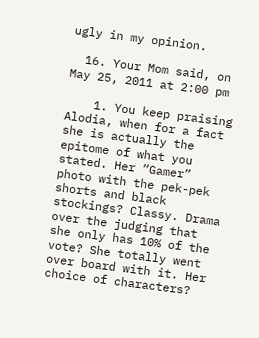ugly in my opinion.

  16. Your Mom said, on May 25, 2011 at 2:00 pm

    1. You keep praising Alodia, when for a fact she is actually the epitome of what you stated. Her “Gamer” photo with the pek-pek shorts and black stockings? Classy. Drama over the judging that she only has 10% of the vote? She totally went over board with it. Her choice of characters?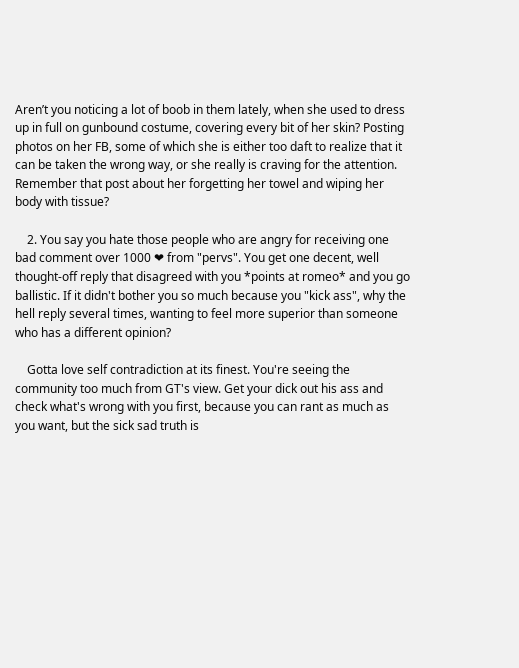Aren’t you noticing a lot of boob in them lately, when she used to dress up in full on gunbound costume, covering every bit of her skin? Posting photos on her FB, some of which she is either too daft to realize that it can be taken the wrong way, or she really is craving for the attention. Remember that post about her forgetting her towel and wiping her body with tissue?

    2. You say you hate those people who are angry for receiving one bad comment over 1000 ❤ from "pervs". You get one decent, well thought-off reply that disagreed with you *points at romeo* and you go ballistic. If it didn't bother you so much because you "kick ass", why the hell reply several times, wanting to feel more superior than someone who has a different opinion?

    Gotta love self contradiction at its finest. You're seeing the community too much from GT's view. Get your dick out his ass and check what's wrong with you first, because you can rant as much as you want, but the sick sad truth is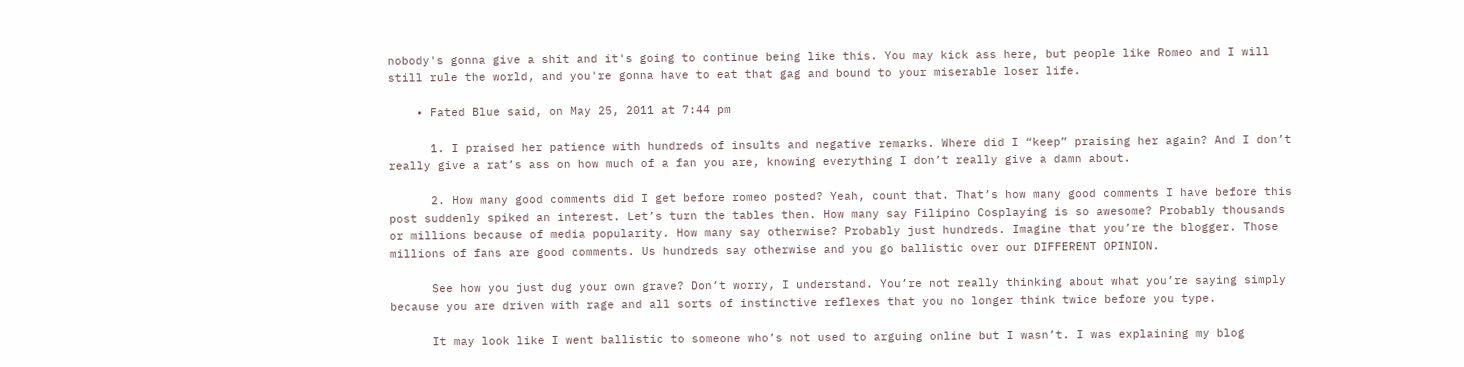nobody's gonna give a shit and it's going to continue being like this. You may kick ass here, but people like Romeo and I will still rule the world, and you're gonna have to eat that gag and bound to your miserable loser life.

    • Fated Blue said, on May 25, 2011 at 7:44 pm

      1. I praised her patience with hundreds of insults and negative remarks. Where did I “keep” praising her again? And I don’t really give a rat’s ass on how much of a fan you are, knowing everything I don’t really give a damn about.

      2. How many good comments did I get before romeo posted? Yeah, count that. That’s how many good comments I have before this post suddenly spiked an interest. Let’s turn the tables then. How many say Filipino Cosplaying is so awesome? Probably thousands or millions because of media popularity. How many say otherwise? Probably just hundreds. Imagine that you’re the blogger. Those millions of fans are good comments. Us hundreds say otherwise and you go ballistic over our DIFFERENT OPINION.

      See how you just dug your own grave? Don’t worry, I understand. You’re not really thinking about what you’re saying simply because you are driven with rage and all sorts of instinctive reflexes that you no longer think twice before you type.

      It may look like I went ballistic to someone who’s not used to arguing online but I wasn’t. I was explaining my blog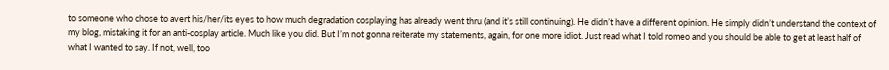to someone who chose to avert his/her/its eyes to how much degradation cosplaying has already went thru (and it’s still continuing). He didn’t have a different opinion. He simply didn’t understand the context of my blog, mistaking it for an anti-cosplay article. Much like you did. But I’m not gonna reiterate my statements, again, for one more idiot. Just read what I told romeo and you should be able to get at least half of what I wanted to say. If not, well, too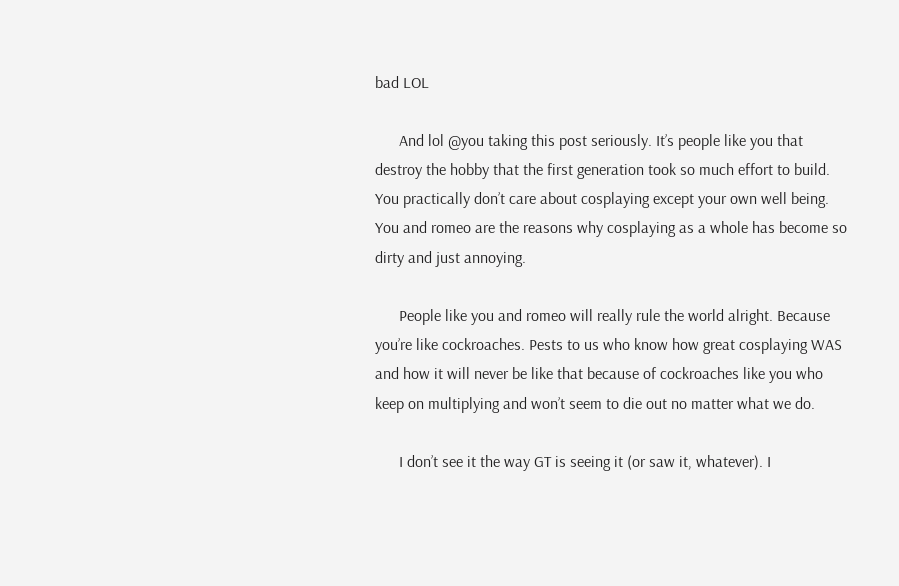bad LOL

      And lol @you taking this post seriously. It’s people like you that destroy the hobby that the first generation took so much effort to build. You practically don’t care about cosplaying except your own well being. You and romeo are the reasons why cosplaying as a whole has become so dirty and just annoying.

      People like you and romeo will really rule the world alright. Because you’re like cockroaches. Pests to us who know how great cosplaying WAS and how it will never be like that because of cockroaches like you who keep on multiplying and won’t seem to die out no matter what we do.

      I don’t see it the way GT is seeing it (or saw it, whatever). I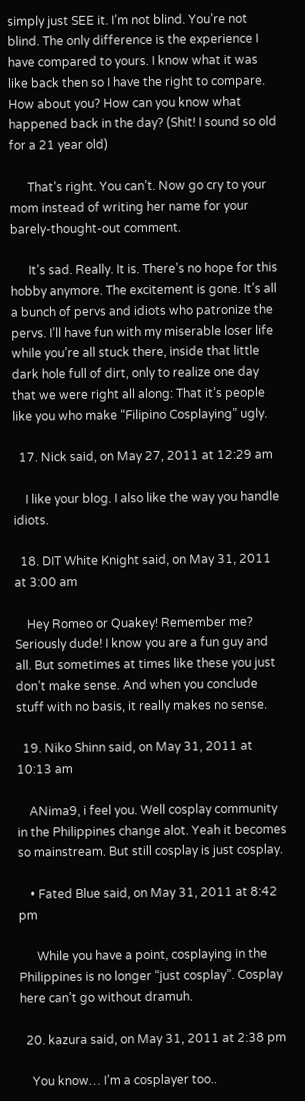simply just SEE it. I’m not blind. You’re not blind. The only difference is the experience I have compared to yours. I know what it was like back then so I have the right to compare. How about you? How can you know what happened back in the day? (Shit! I sound so old for a 21 year old)

      That’s right. You can’t. Now go cry to your mom instead of writing her name for your barely-thought-out comment.

      It’s sad. Really. It is. There’s no hope for this hobby anymore. The excitement is gone. It’s all a bunch of pervs and idiots who patronize the pervs. I’ll have fun with my miserable loser life while you’re all stuck there, inside that little dark hole full of dirt, only to realize one day that we were right all along: That it’s people like you who make “Filipino Cosplaying” ugly.

  17. Nick said, on May 27, 2011 at 12:29 am

    I like your blog. I also like the way you handle idiots.

  18. DIT White Knight said, on May 31, 2011 at 3:00 am

    Hey Romeo or Quakey! Remember me? Seriously dude! I know you are a fun guy and all. But sometimes at times like these you just don’t make sense. And when you conclude stuff with no basis, it really makes no sense.

  19. Niko Shinn said, on May 31, 2011 at 10:13 am

    ANima9, i feel you. Well cosplay community in the Philippines change alot. Yeah it becomes so mainstream. But still cosplay is just cosplay.

    • Fated Blue said, on May 31, 2011 at 8:42 pm

      While you have a point, cosplaying in the Philippines is no longer “just cosplay”. Cosplay here can’t go without dramuh.

  20. kazura said, on May 31, 2011 at 2:38 pm

    You know… I’m a cosplayer too..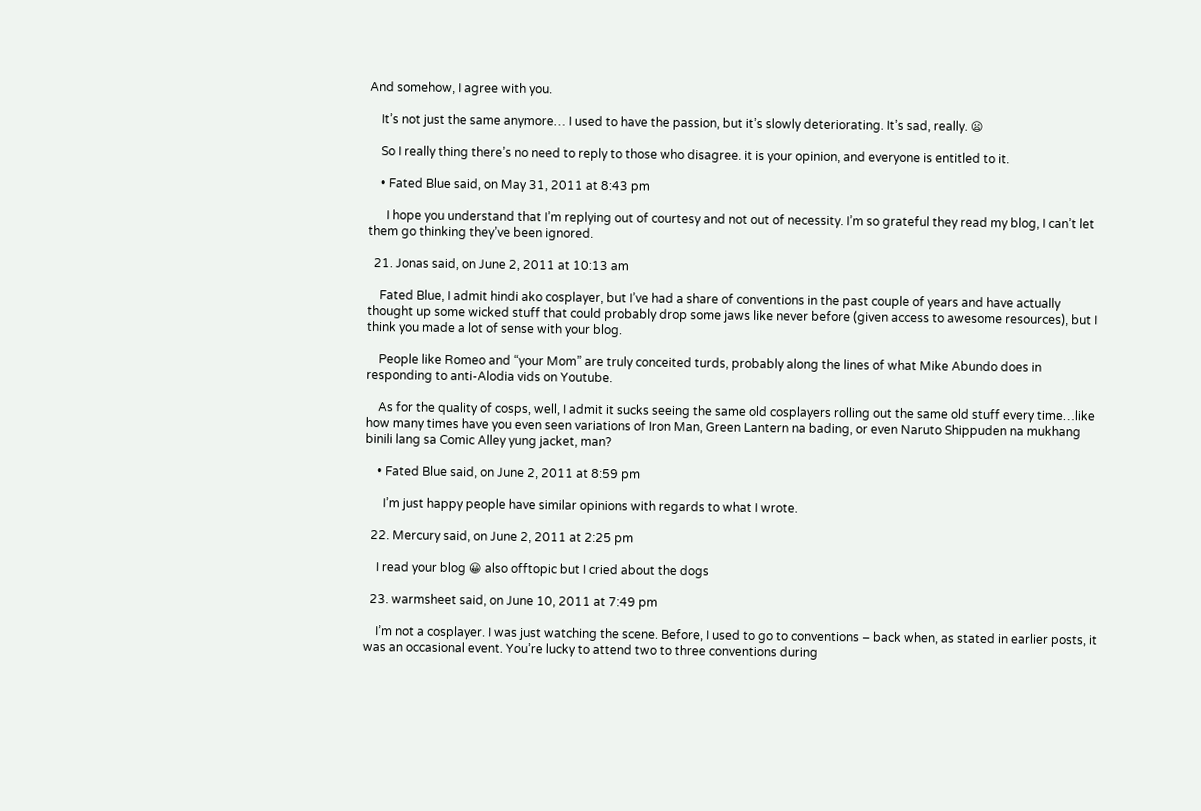And somehow, I agree with you.

    It’s not just the same anymore… I used to have the passion, but it’s slowly deteriorating. It’s sad, really. 😦

    So I really thing there’s no need to reply to those who disagree. it is your opinion, and everyone is entitled to it.

    • Fated Blue said, on May 31, 2011 at 8:43 pm

      I hope you understand that I’m replying out of courtesy and not out of necessity. I’m so grateful they read my blog, I can’t let them go thinking they’ve been ignored.

  21. Jonas said, on June 2, 2011 at 10:13 am

    Fated Blue, I admit hindi ako cosplayer, but I’ve had a share of conventions in the past couple of years and have actually thought up some wicked stuff that could probably drop some jaws like never before (given access to awesome resources), but I think you made a lot of sense with your blog.

    People like Romeo and “your Mom” are truly conceited turds, probably along the lines of what Mike Abundo does in responding to anti-Alodia vids on Youtube.

    As for the quality of cosps, well, I admit it sucks seeing the same old cosplayers rolling out the same old stuff every time…like how many times have you even seen variations of Iron Man, Green Lantern na bading, or even Naruto Shippuden na mukhang binili lang sa Comic Alley yung jacket, man?

    • Fated Blue said, on June 2, 2011 at 8:59 pm

      I’m just happy people have similar opinions with regards to what I wrote.

  22. Mercury said, on June 2, 2011 at 2:25 pm

    I read your blog 😀 also offtopic but I cried about the dogs

  23. warmsheet said, on June 10, 2011 at 7:49 pm

    I’m not a cosplayer. I was just watching the scene. Before, I used to go to conventions – back when, as stated in earlier posts, it was an occasional event. You’re lucky to attend two to three conventions during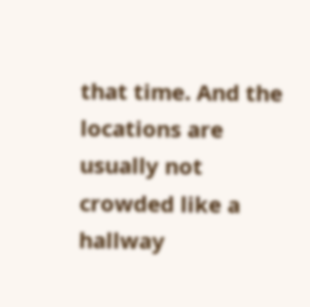that time. And the locations are usually not crowded like a hallway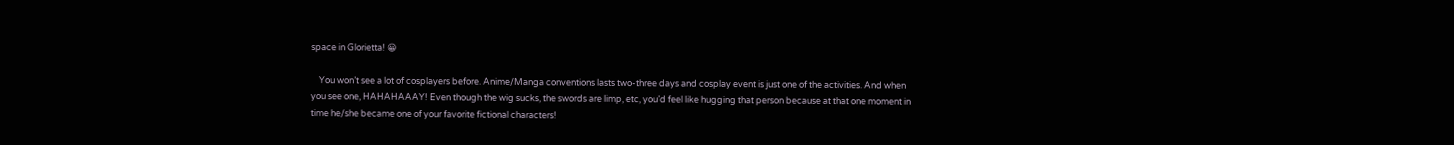space in Glorietta! 😀

    You won’t see a lot of cosplayers before. Anime/Manga conventions lasts two-three days and cosplay event is just one of the activities. And when you see one, HAHAHAAAY! Even though the wig sucks, the swords are limp, etc, you’d feel like hugging that person because at that one moment in time he/she became one of your favorite fictional characters!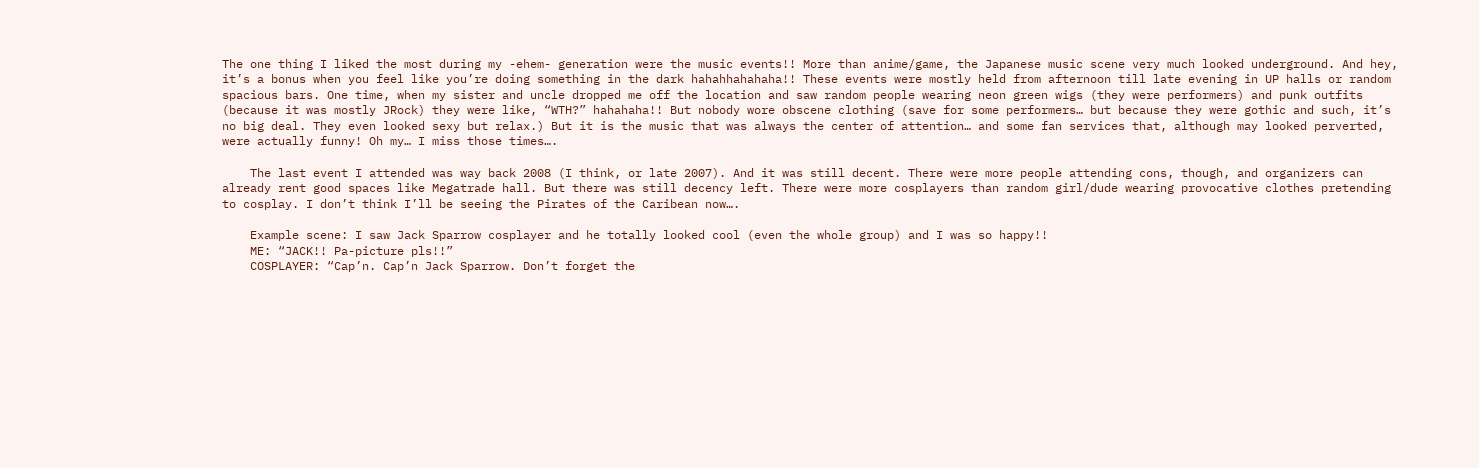The one thing I liked the most during my -ehem- generation were the music events!! More than anime/game, the Japanese music scene very much looked underground. And hey, it’s a bonus when you feel like you’re doing something in the dark hahahhahahaha!! These events were mostly held from afternoon till late evening in UP halls or random spacious bars. One time, when my sister and uncle dropped me off the location and saw random people wearing neon green wigs (they were performers) and punk outfits (because it was mostly JRock) they were like, “WTH?” hahahaha!! But nobody wore obscene clothing (save for some performers… but because they were gothic and such, it’s no big deal. They even looked sexy but relax.) But it is the music that was always the center of attention… and some fan services that, although may looked perverted, were actually funny! Oh my… I miss those times….

    The last event I attended was way back 2008 (I think, or late 2007). And it was still decent. There were more people attending cons, though, and organizers can already rent good spaces like Megatrade hall. But there was still decency left. There were more cosplayers than random girl/dude wearing provocative clothes pretending to cosplay. I don’t think I’ll be seeing the Pirates of the Caribean now….

    Example scene: I saw Jack Sparrow cosplayer and he totally looked cool (even the whole group) and I was so happy!!
    ME: “JACK!! Pa-picture pls!!”
    COSPLAYER: “Cap’n. Cap’n Jack Sparrow. Don’t forget the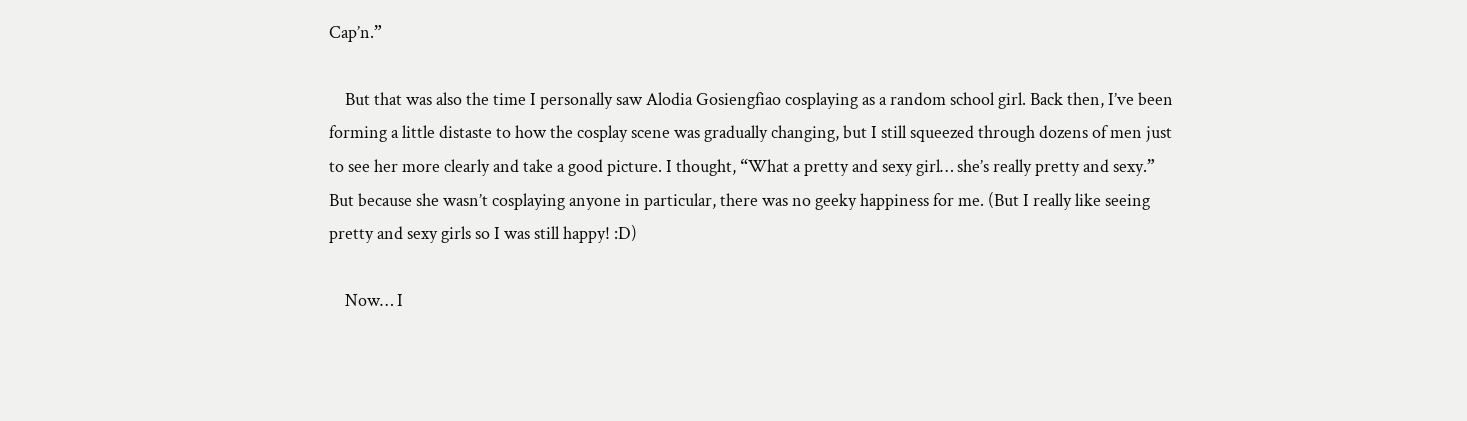Cap’n.”

    But that was also the time I personally saw Alodia Gosiengfiao cosplaying as a random school girl. Back then, I’ve been forming a little distaste to how the cosplay scene was gradually changing, but I still squeezed through dozens of men just to see her more clearly and take a good picture. I thought, “What a pretty and sexy girl… she’s really pretty and sexy.” But because she wasn’t cosplaying anyone in particular, there was no geeky happiness for me. (But I really like seeing pretty and sexy girls so I was still happy! :D)

    Now… I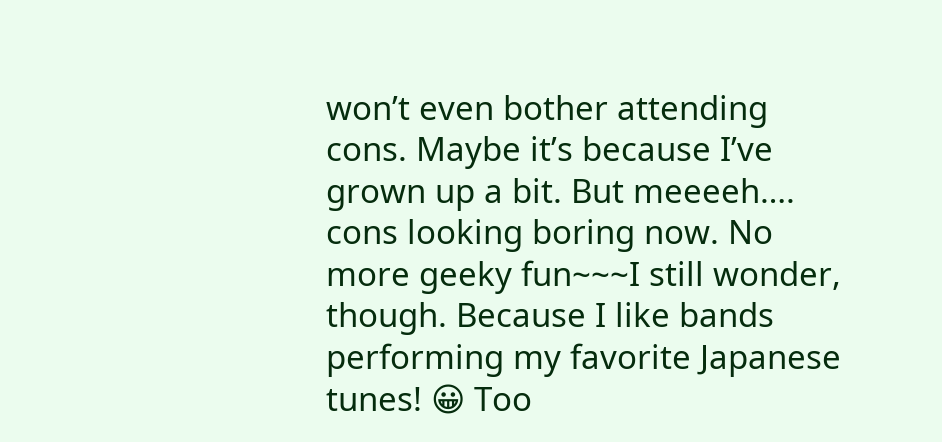won’t even bother attending cons. Maybe it’s because I’ve grown up a bit. But meeeeh…. cons looking boring now. No more geeky fun~~~I still wonder, though. Because I like bands performing my favorite Japanese tunes! 😀 Too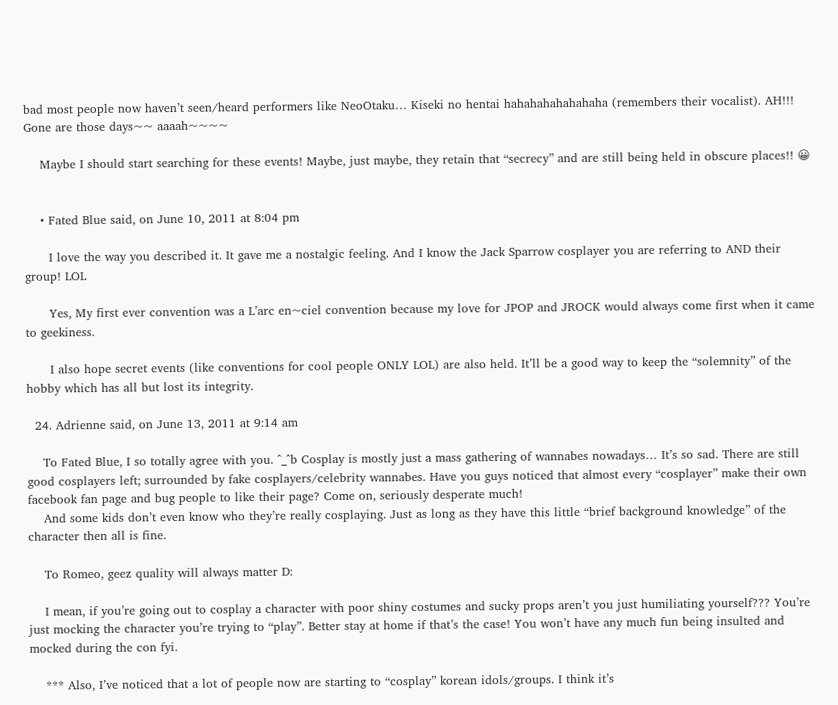bad most people now haven’t seen/heard performers like NeoOtaku… Kiseki no hentai hahahahahahahaha (remembers their vocalist). AH!!! Gone are those days~~ aaaah~~~~

    Maybe I should start searching for these events! Maybe, just maybe, they retain that “secrecy” and are still being held in obscure places!! 😀


    • Fated Blue said, on June 10, 2011 at 8:04 pm

      I love the way you described it. It gave me a nostalgic feeling. And I know the Jack Sparrow cosplayer you are referring to AND their group! LOL

      Yes, My first ever convention was a L’arc en~ciel convention because my love for JPOP and JROCK would always come first when it came to geekiness.

      I also hope secret events (like conventions for cool people ONLY LOL) are also held. It’ll be a good way to keep the “solemnity” of the hobby which has all but lost its integrity.

  24. Adrienne said, on June 13, 2011 at 9:14 am

    To Fated Blue, I so totally agree with you. ^_^b Cosplay is mostly just a mass gathering of wannabes nowadays… It’s so sad. There are still good cosplayers left; surrounded by fake cosplayers/celebrity wannabes. Have you guys noticed that almost every “cosplayer” make their own facebook fan page and bug people to like their page? Come on, seriously desperate much!
    And some kids don’t even know who they’re really cosplaying. Just as long as they have this little “brief background knowledge” of the character then all is fine.

    To Romeo, geez quality will always matter D:

    I mean, if you’re going out to cosplay a character with poor shiny costumes and sucky props aren’t you just humiliating yourself??? You’re just mocking the character you’re trying to “play”. Better stay at home if that’s the case! You won’t have any much fun being insulted and mocked during the con fyi.

    *** Also, I’ve noticed that a lot of people now are starting to “cosplay” korean idols/groups. I think it’s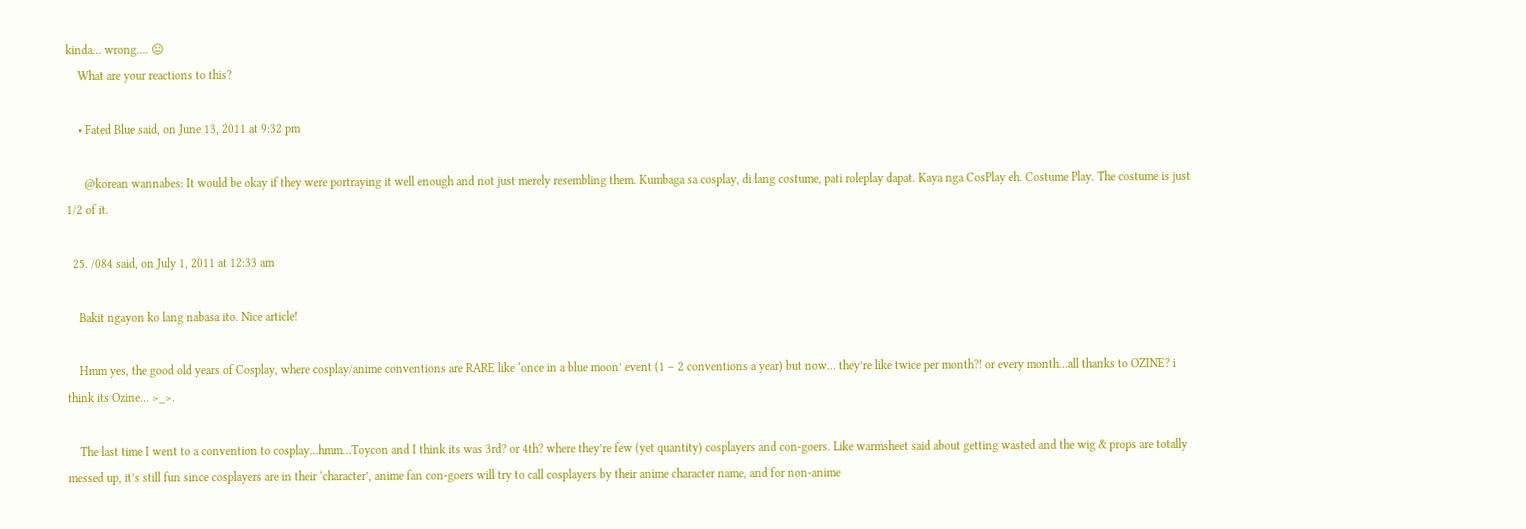kinda… wrong…. 😐
    What are your reactions to this?

    • Fated Blue said, on June 13, 2011 at 9:32 pm

      @korean wannabes: It would be okay if they were portraying it well enough and not just merely resembling them. Kumbaga sa cosplay, di lang costume, pati roleplay dapat. Kaya nga CosPlay eh. Costume Play. The costume is just 1/2 of it.

  25. /084 said, on July 1, 2011 at 12:33 am

    Bakit ngayon ko lang nabasa ito. Nice article!

    Hmm yes, the good old years of Cosplay, where cosplay/anime conventions are RARE like ‘once in a blue moon’ event (1 – 2 conventions a year) but now… they’re like twice per month?! or every month…all thanks to OZINE? i think its Ozine… >_>.

    The last time I went to a convention to cosplay…hmm…Toycon and I think its was 3rd? or 4th? where they’re few (yet quantity) cosplayers and con-goers. Like warmsheet said about getting wasted and the wig & props are totally messed up, it’s still fun since cosplayers are in their ‘character’, anime fan con-goers will try to call cosplayers by their anime character name, and for non-anime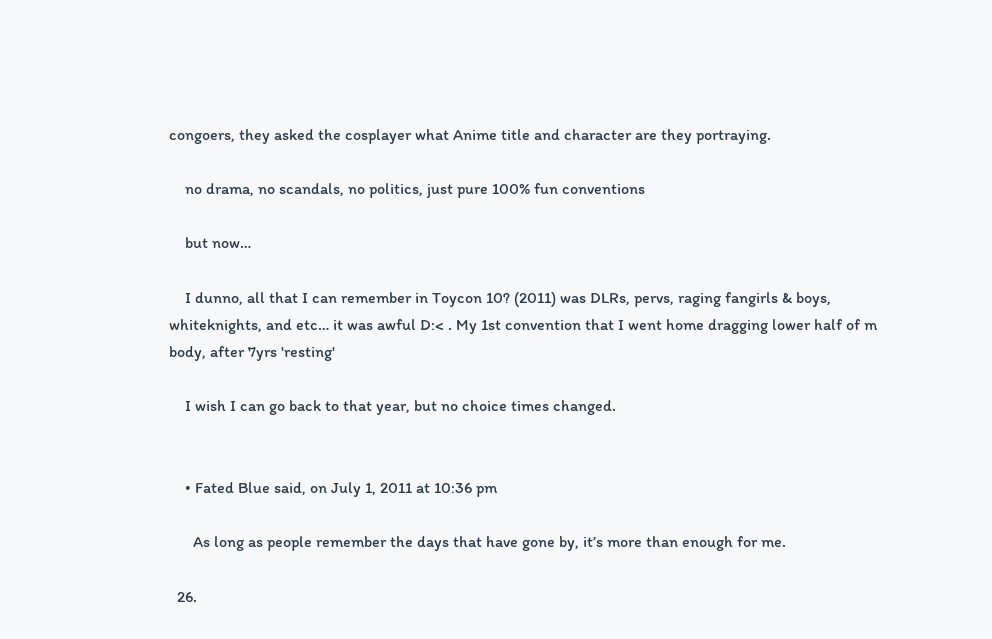congoers, they asked the cosplayer what Anime title and character are they portraying.

    no drama, no scandals, no politics, just pure 100% fun conventions

    but now…

    I dunno, all that I can remember in Toycon 10? (2011) was DLRs, pervs, raging fangirls & boys, whiteknights, and etc… it was awful D:< . My 1st convention that I went home dragging lower half of m body, after 7yrs 'resting'

    I wish I can go back to that year, but no choice times changed.


    • Fated Blue said, on July 1, 2011 at 10:36 pm

      As long as people remember the days that have gone by, it’s more than enough for me.

  26.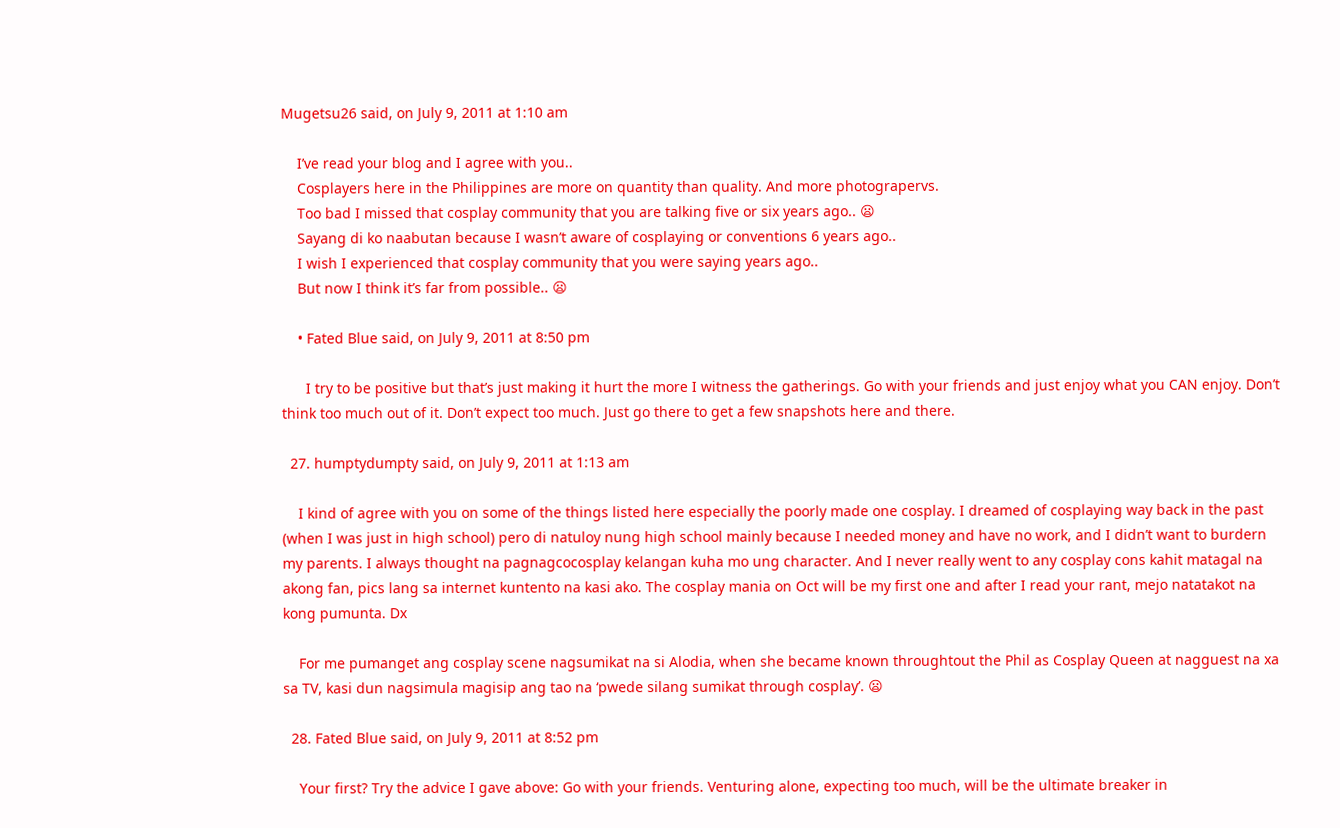Mugetsu26 said, on July 9, 2011 at 1:10 am

    I’ve read your blog and I agree with you..
    Cosplayers here in the Philippines are more on quantity than quality. And more photograpervs.
    Too bad I missed that cosplay community that you are talking five or six years ago.. 😦
    Sayang di ko naabutan because I wasn’t aware of cosplaying or conventions 6 years ago..
    I wish I experienced that cosplay community that you were saying years ago..
    But now I think it’s far from possible.. 😦

    • Fated Blue said, on July 9, 2011 at 8:50 pm

      I try to be positive but that’s just making it hurt the more I witness the gatherings. Go with your friends and just enjoy what you CAN enjoy. Don’t think too much out of it. Don’t expect too much. Just go there to get a few snapshots here and there.

  27. humptydumpty said, on July 9, 2011 at 1:13 am

    I kind of agree with you on some of the things listed here especially the poorly made one cosplay. I dreamed of cosplaying way back in the past (when I was just in high school) pero di natuloy nung high school mainly because I needed money and have no work, and I didn’t want to burdern my parents. I always thought na pagnagcocosplay kelangan kuha mo ung character. And I never really went to any cosplay cons kahit matagal na akong fan, pics lang sa internet kuntento na kasi ako. The cosplay mania on Oct will be my first one and after I read your rant, mejo natatakot na kong pumunta. Dx

    For me pumanget ang cosplay scene nagsumikat na si Alodia, when she became known throughtout the Phil as Cosplay Queen at nagguest na xa sa TV, kasi dun nagsimula magisip ang tao na ‘pwede silang sumikat through cosplay’. 😦

  28. Fated Blue said, on July 9, 2011 at 8:52 pm

    Your first? Try the advice I gave above: Go with your friends. Venturing alone, expecting too much, will be the ultimate breaker in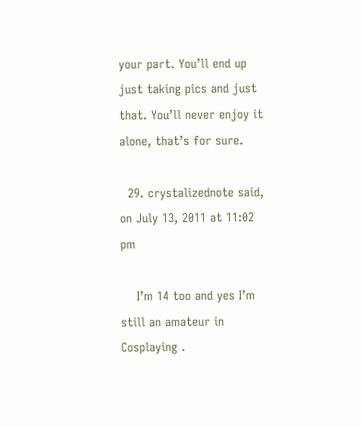your part. You’ll end up just taking pics and just that. You’ll never enjoy it alone, that’s for sure.

  29. crystalizednote said, on July 13, 2011 at 11:02 pm

    I’m 14 too and yes I’m still an amateur in Cosplaying .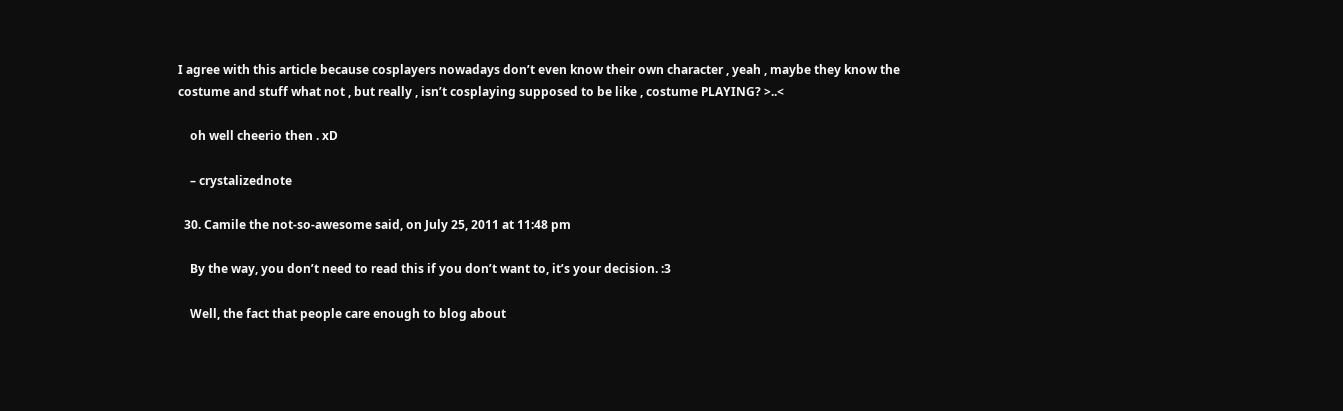I agree with this article because cosplayers nowadays don’t even know their own character , yeah , maybe they know the costume and stuff what not , but really , isn’t cosplaying supposed to be like , costume PLAYING? >..<

    oh well cheerio then . xD

    – crystalizednote

  30. Camile the not-so-awesome said, on July 25, 2011 at 11:48 pm

    By the way, you don’t need to read this if you don’t want to, it’s your decision. :3

    Well, the fact that people care enough to blog about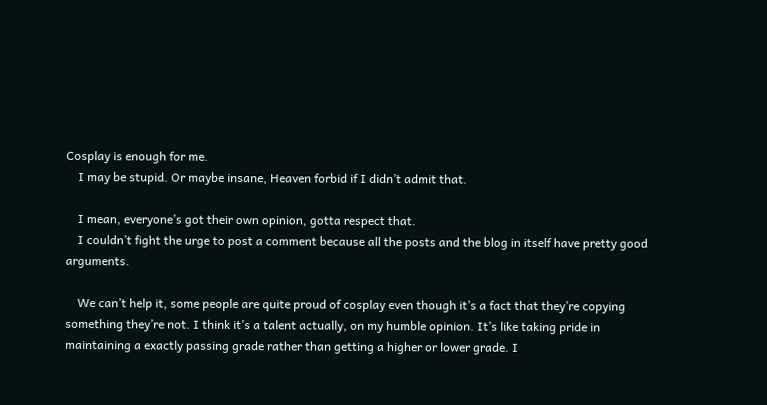Cosplay is enough for me.
    I may be stupid. Or maybe insane, Heaven forbid if I didn’t admit that.

    I mean, everyone’s got their own opinion, gotta respect that.
    I couldn’t fight the urge to post a comment because all the posts and the blog in itself have pretty good arguments.

    We can’t help it, some people are quite proud of cosplay even though it’s a fact that they’re copying something they’re not. I think it’s a talent actually, on my humble opinion. It’s like taking pride in maintaining a exactly passing grade rather than getting a higher or lower grade. I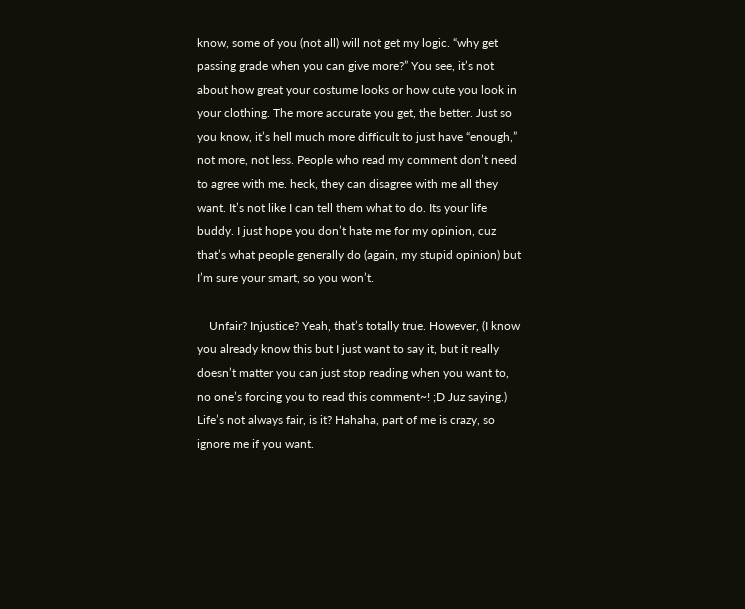know, some of you (not all) will not get my logic. “why get passing grade when you can give more?” You see, it’s not about how great your costume looks or how cute you look in your clothing. The more accurate you get, the better. Just so you know, it’s hell much more difficult to just have “enough,” not more, not less. People who read my comment don’t need to agree with me. heck, they can disagree with me all they want. It’s not like I can tell them what to do. Its your life buddy. I just hope you don’t hate me for my opinion, cuz that’s what people generally do (again, my stupid opinion) but I’m sure your smart, so you won’t.

    Unfair? Injustice? Yeah, that’s totally true. However, (I know you already know this but I just want to say it, but it really doesn’t matter you can just stop reading when you want to, no one’s forcing you to read this comment~! ;D Juz saying.) Life’s not always fair, is it? Hahaha, part of me is crazy, so ignore me if you want.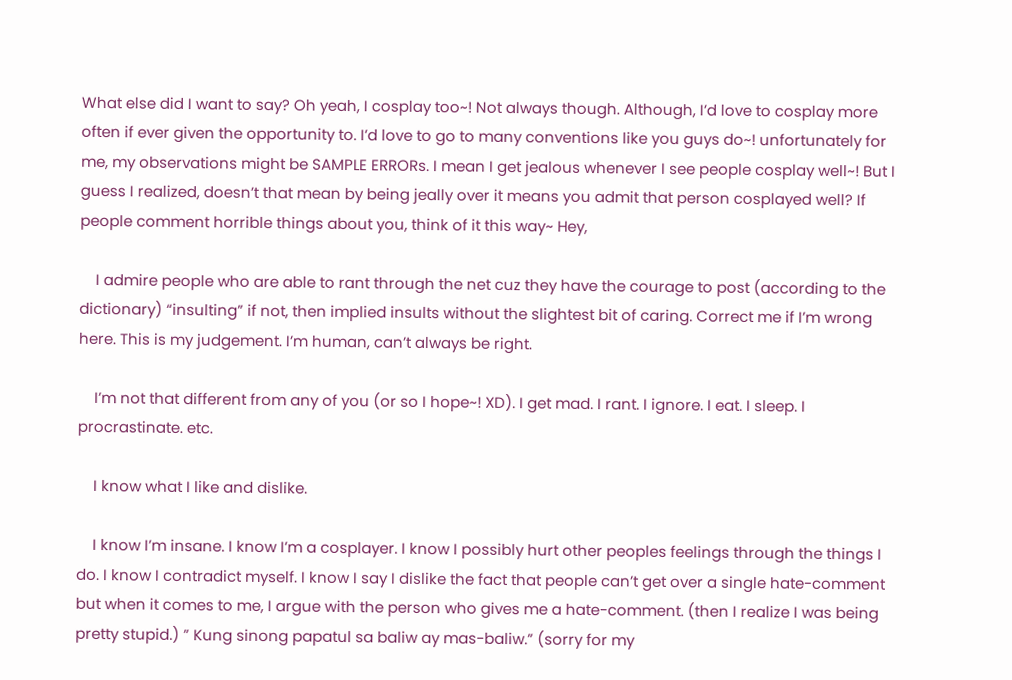What else did I want to say? Oh yeah, I cosplay too~! Not always though. Although, I’d love to cosplay more often if ever given the opportunity to. I’d love to go to many conventions like you guys do~! unfortunately for me, my observations might be SAMPLE ERRORs. I mean I get jealous whenever I see people cosplay well~! But I guess I realized, doesn’t that mean by being jeally over it means you admit that person cosplayed well? If people comment horrible things about you, think of it this way~ Hey,

    I admire people who are able to rant through the net cuz they have the courage to post (according to the dictionary) “insulting” if not, then implied insults without the slightest bit of caring. Correct me if I’m wrong here. This is my judgement. I’m human, can’t always be right.

    I’m not that different from any of you (or so I hope~! XD). I get mad. I rant. I ignore. I eat. I sleep. I procrastinate. etc.

    I know what I like and dislike.

    I know I’m insane. I know I’m a cosplayer. I know I possibly hurt other peoples feelings through the things I do. I know I contradict myself. I know I say I dislike the fact that people can’t get over a single hate-comment but when it comes to me, I argue with the person who gives me a hate-comment. (then I realize I was being pretty stupid.) ” Kung sinong papatul sa baliw ay mas-baliw.” (sorry for my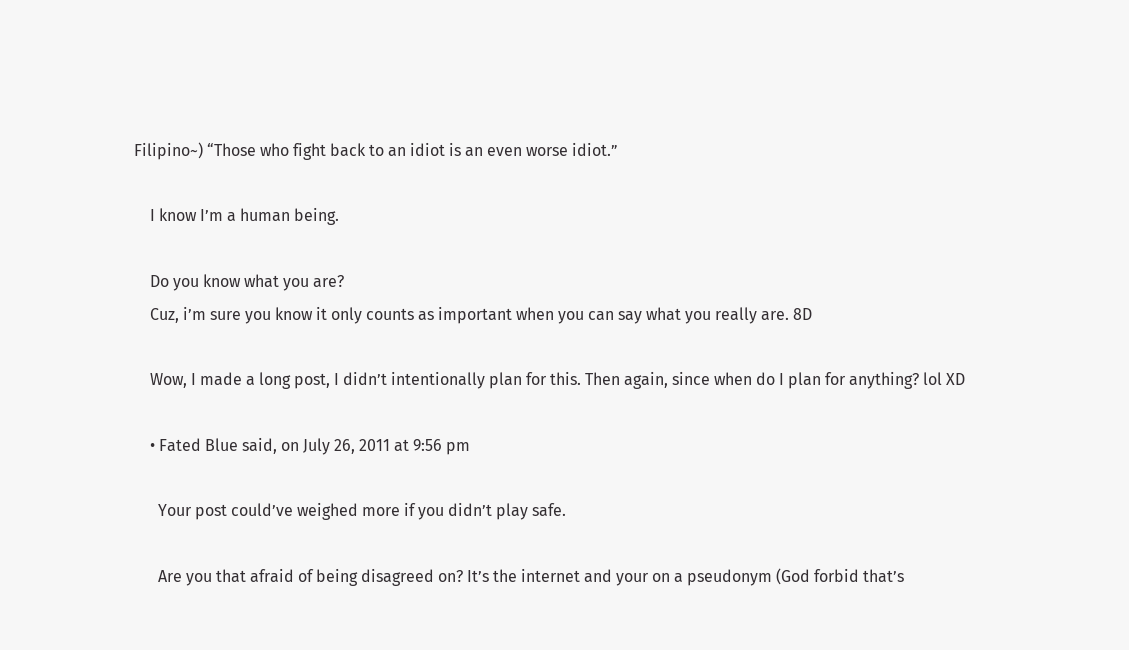Filipino~) “Those who fight back to an idiot is an even worse idiot.”

    I know I’m a human being.

    Do you know what you are?
    Cuz, i’m sure you know it only counts as important when you can say what you really are. 8D

    Wow, I made a long post, I didn’t intentionally plan for this. Then again, since when do I plan for anything? lol XD

    • Fated Blue said, on July 26, 2011 at 9:56 pm

      Your post could’ve weighed more if you didn’t play safe.

      Are you that afraid of being disagreed on? It’s the internet and your on a pseudonym (God forbid that’s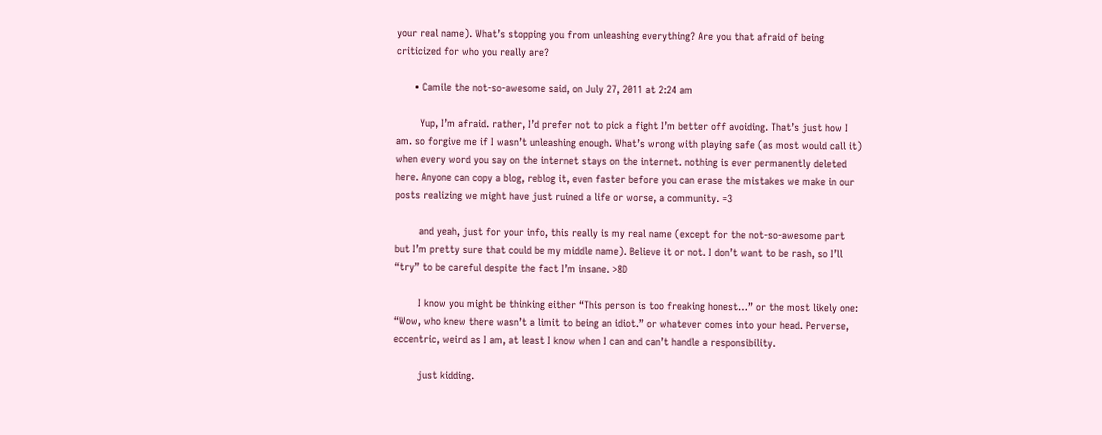your real name). What’s stopping you from unleashing everything? Are you that afraid of being criticized for who you really are?

      • Camile the not-so-awesome said, on July 27, 2011 at 2:24 am

        Yup, I’m afraid. rather, I’d prefer not to pick a fight I’m better off avoiding. That’s just how I am. so forgive me if I wasn’t unleashing enough. What’s wrong with playing safe (as most would call it) when every word you say on the internet stays on the internet. nothing is ever permanently deleted here. Anyone can copy a blog, reblog it, even faster before you can erase the mistakes we make in our posts realizing we might have just ruined a life or worse, a community. =3

        and yeah, just for your info, this really is my real name (except for the not-so-awesome part but I’m pretty sure that could be my middle name). Believe it or not. I don’t want to be rash, so I’ll “try” to be careful despite the fact I’m insane. >8D

        I know you might be thinking either “This person is too freaking honest…” or the most likely one: “Wow, who knew there wasn’t a limit to being an idiot.” or whatever comes into your head. Perverse, eccentric, weird as I am, at least I know when I can and can’t handle a responsibility.

        just kidding.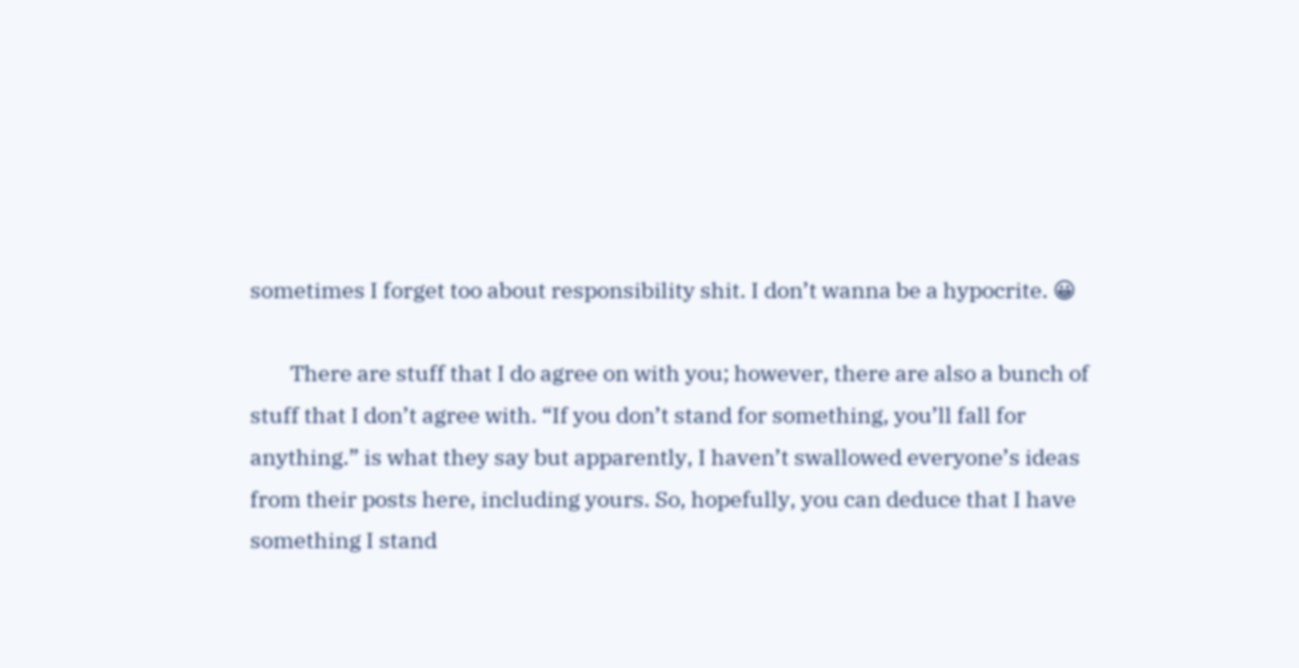sometimes I forget too about responsibility shit. I don’t wanna be a hypocrite. 😀

        There are stuff that I do agree on with you; however, there are also a bunch of stuff that I don’t agree with. “If you don’t stand for something, you’ll fall for anything.” is what they say but apparently, I haven’t swallowed everyone’s ideas from their posts here, including yours. So, hopefully, you can deduce that I have something I stand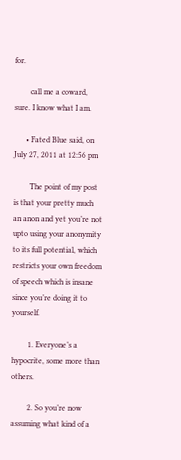for.

        call me a coward, sure. I know what I am.

      • Fated Blue said, on July 27, 2011 at 12:56 pm

        The point of my post is that your pretty much an anon and yet you’re not upto using your anonymity to its full potential, which restricts your own freedom of speech which is insane since you’re doing it to yourself.

        1. Everyone’s a hypocrite, some more than others.

        2. So you’re now assuming what kind of a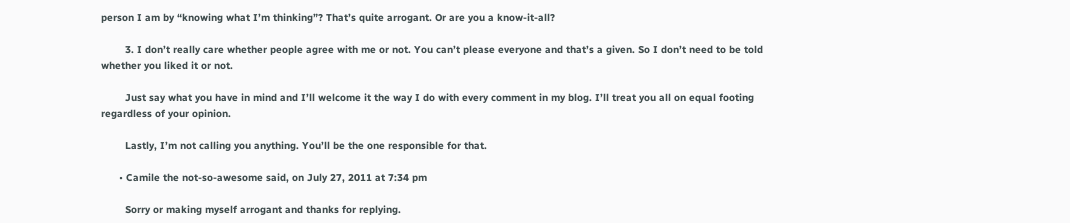person I am by “knowing what I’m thinking”? That’s quite arrogant. Or are you a know-it-all?

        3. I don’t really care whether people agree with me or not. You can’t please everyone and that’s a given. So I don’t need to be told whether you liked it or not.

        Just say what you have in mind and I’ll welcome it the way I do with every comment in my blog. I’ll treat you all on equal footing regardless of your opinion.

        Lastly, I’m not calling you anything. You’ll be the one responsible for that.

      • Camile the not-so-awesome said, on July 27, 2011 at 7:34 pm

        Sorry or making myself arrogant and thanks for replying.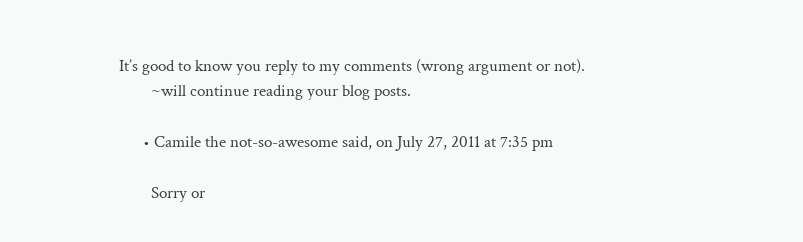It’s good to know you reply to my comments (wrong argument or not).
        ~will continue reading your blog posts.

      • Camile the not-so-awesome said, on July 27, 2011 at 7:35 pm

        Sorry or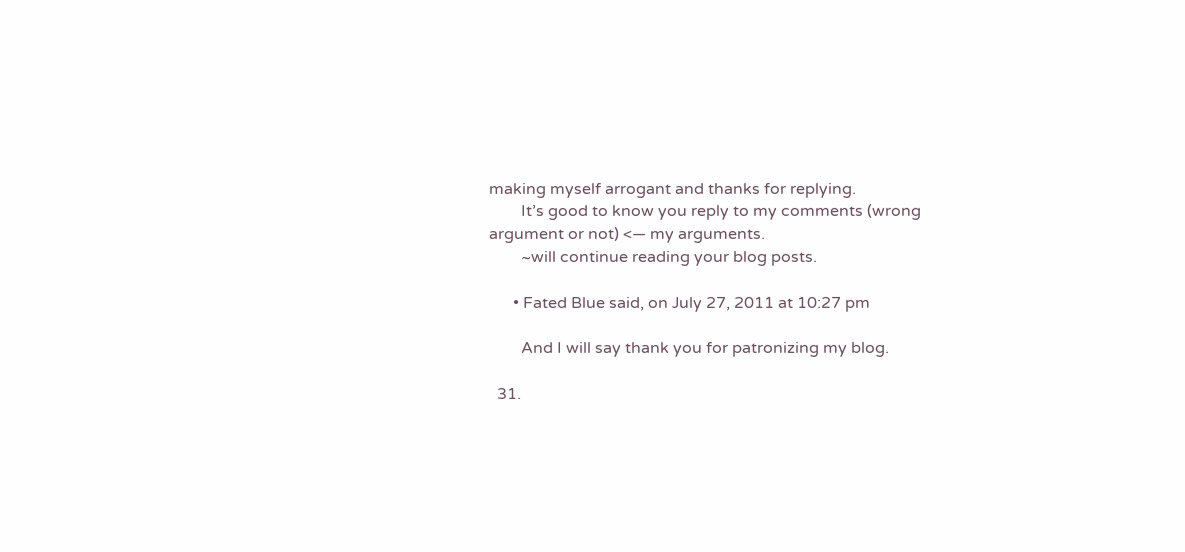making myself arrogant and thanks for replying.
        It’s good to know you reply to my comments (wrong argument or not) <— my arguments.
        ~will continue reading your blog posts.

      • Fated Blue said, on July 27, 2011 at 10:27 pm

        And I will say thank you for patronizing my blog.

  31.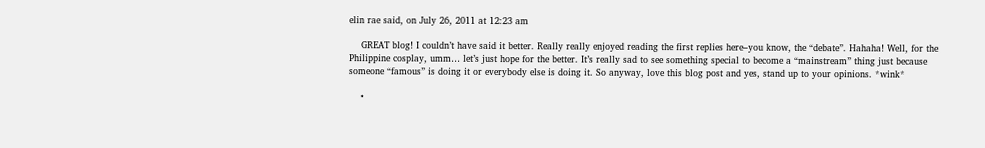elin rae said, on July 26, 2011 at 12:23 am

    GREAT blog! I couldn’t have said it better. Really really enjoyed reading the first replies here–you know, the “debate”. Hahaha! Well, for the Philippine cosplay, umm… let’s just hope for the better. It’s really sad to see something special to become a “mainstream” thing just because someone “famous” is doing it or everybody else is doing it. So anyway, love this blog post and yes, stand up to your opinions. *wink*

    •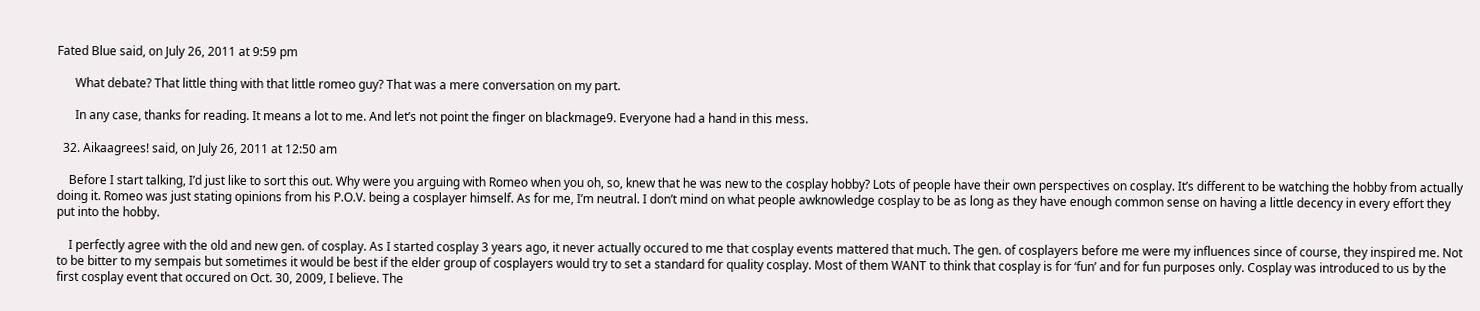Fated Blue said, on July 26, 2011 at 9:59 pm

      What debate? That little thing with that little romeo guy? That was a mere conversation on my part.

      In any case, thanks for reading. It means a lot to me. And let’s not point the finger on blackmage9. Everyone had a hand in this mess.

  32. Aikaagrees! said, on July 26, 2011 at 12:50 am

    Before I start talking, I’d just like to sort this out. Why were you arguing with Romeo when you oh, so, knew that he was new to the cosplay hobby? Lots of people have their own perspectives on cosplay. It’s different to be watching the hobby from actually doing it. Romeo was just stating opinions from his P.O.V. being a cosplayer himself. As for me, I’m neutral. I don’t mind on what people awknowledge cosplay to be as long as they have enough common sense on having a little decency in every effort they put into the hobby.

    I perfectly agree with the old and new gen. of cosplay. As I started cosplay 3 years ago, it never actually occured to me that cosplay events mattered that much. The gen. of cosplayers before me were my influences since of course, they inspired me. Not to be bitter to my sempais but sometimes it would be best if the elder group of cosplayers would try to set a standard for quality cosplay. Most of them WANT to think that cosplay is for ‘fun’ and for fun purposes only. Cosplay was introduced to us by the first cosplay event that occured on Oct. 30, 2009, I believe. The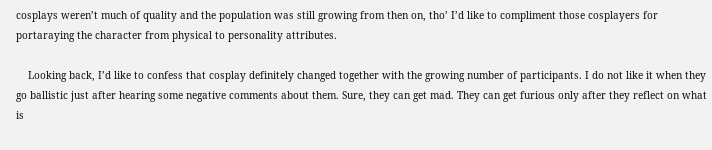cosplays weren’t much of quality and the population was still growing from then on, tho’ I’d like to compliment those cosplayers for portaraying the character from physical to personality attributes.

    Looking back, I’d like to confess that cosplay definitely changed together with the growing number of participants. I do not like it when they go ballistic just after hearing some negative comments about them. Sure, they can get mad. They can get furious only after they reflect on what is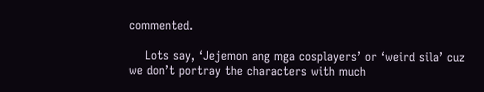commented.

    Lots say, ‘Jejemon ang mga cosplayers’ or ‘weird sila’ cuz we don’t portray the characters with much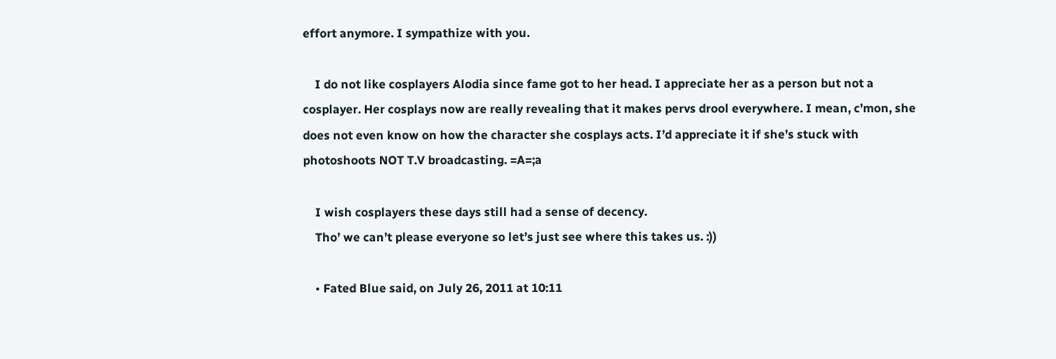effort anymore. I sympathize with you.

    I do not like cosplayers Alodia since fame got to her head. I appreciate her as a person but not a cosplayer. Her cosplays now are really revealing that it makes pervs drool everywhere. I mean, c’mon, she does not even know on how the character she cosplays acts. I’d appreciate it if she’s stuck with photoshoots NOT T.V broadcasting. =A=;a

    I wish cosplayers these days still had a sense of decency.
    Tho’ we can’t please everyone so let’s just see where this takes us. :))

    • Fated Blue said, on July 26, 2011 at 10:11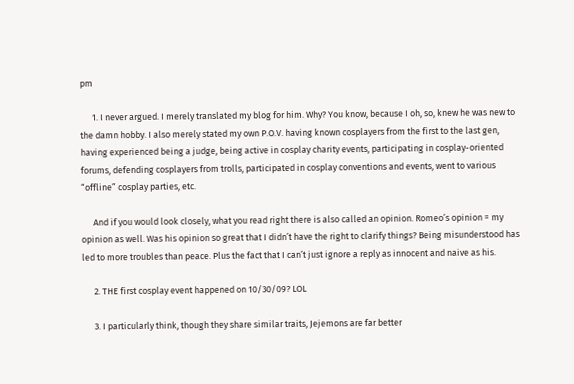pm

      1. I never argued. I merely translated my blog for him. Why? You know, because I oh, so, knew he was new to the damn hobby. I also merely stated my own P.O.V. having known cosplayers from the first to the last gen, having experienced being a judge, being active in cosplay charity events, participating in cosplay-oriented forums, defending cosplayers from trolls, participated in cosplay conventions and events, went to various “offline” cosplay parties, etc.

      And if you would look closely, what you read right there is also called an opinion. Romeo’s opinion = my opinion as well. Was his opinion so great that I didn’t have the right to clarify things? Being misunderstood has led to more troubles than peace. Plus the fact that I can’t just ignore a reply as innocent and naive as his.

      2. THE first cosplay event happened on 10/30/09? LOL

      3. I particularly think, though they share similar traits, Jejemons are far better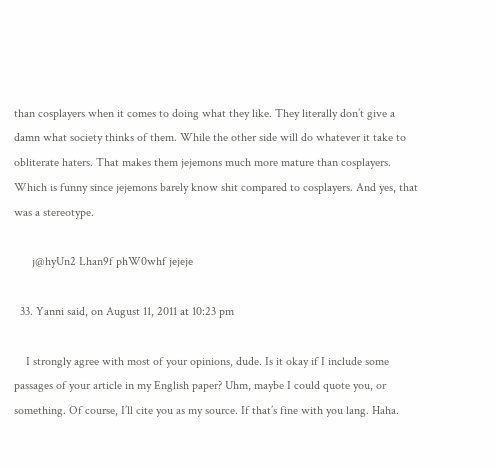than cosplayers when it comes to doing what they like. They literally don’t give a damn what society thinks of them. While the other side will do whatever it take to obliterate haters. That makes them jejemons much more mature than cosplayers. Which is funny since jejemons barely know shit compared to cosplayers. And yes, that was a stereotype.

      j@hyUn2 Lhan9f phW0whf jejeje

  33. Yanni said, on August 11, 2011 at 10:23 pm

    I strongly agree with most of your opinions, dude. Is it okay if I include some passages of your article in my English paper? Uhm, maybe I could quote you, or something. Of course, I’ll cite you as my source. If that’s fine with you lang. Haha.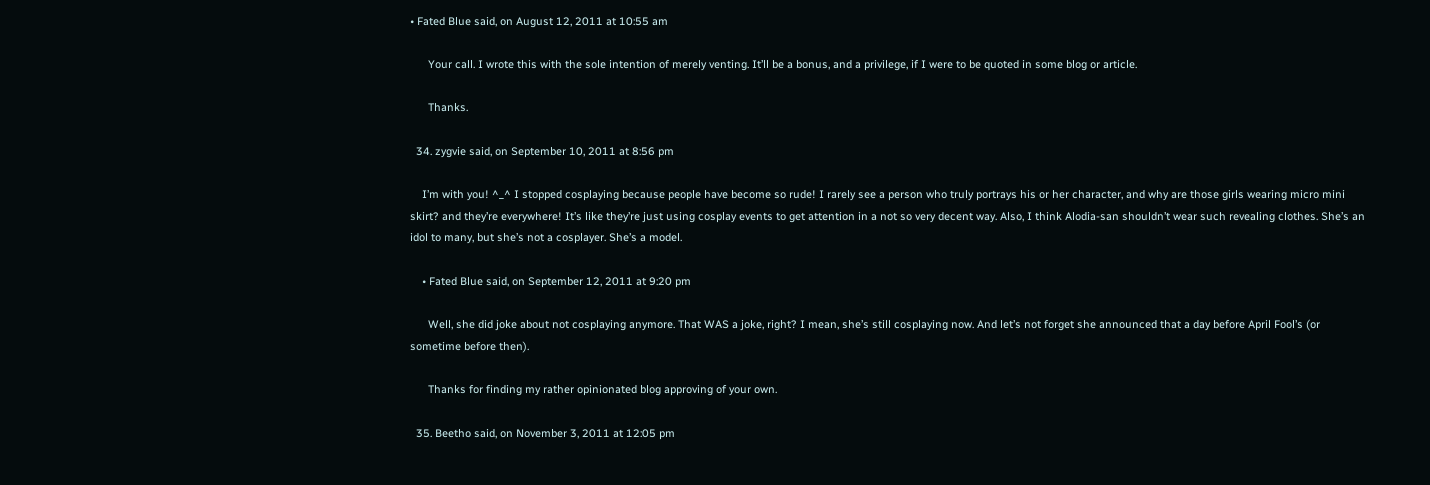• Fated Blue said, on August 12, 2011 at 10:55 am

      Your call. I wrote this with the sole intention of merely venting. It’ll be a bonus, and a privilege, if I were to be quoted in some blog or article.

      Thanks.

  34. zygvie said, on September 10, 2011 at 8:56 pm

    I’m with you! ^_^ I stopped cosplaying because people have become so rude! I rarely see a person who truly portrays his or her character, and why are those girls wearing micro mini skirt? and they’re everywhere! It’s like they’re just using cosplay events to get attention in a not so very decent way. Also, I think Alodia-san shouldn’t wear such revealing clothes. She’s an idol to many, but she’s not a cosplayer. She’s a model.

    • Fated Blue said, on September 12, 2011 at 9:20 pm

      Well, she did joke about not cosplaying anymore. That WAS a joke, right? I mean, she’s still cosplaying now. And let’s not forget she announced that a day before April Fool’s (or sometime before then).

      Thanks for finding my rather opinionated blog approving of your own.

  35. Beetho said, on November 3, 2011 at 12:05 pm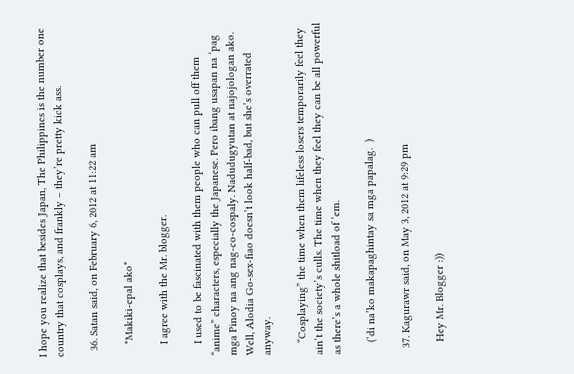I hope you realize that besides Japan, The Philippines is the number one country that cosplays, and frankly – they’re pretty kick ass.

  36. Satan said, on February 6, 2012 at 11:22 am

    *Makiki-epal ako*

    I agree with the Mr. blogger.

    I used to be fascinated with them people who can pull off them “anime” characters, especially the Japanese. Pero ibang usapan na ‘pag mga Pinoy na ang nag-co-cospaly. Nadudugyutan at najojologan ako. Well, Alodia Go-sex-fiao doesn’t look half-bad, but she’s overrated anyway.

    “Cosplaying” the time when them lifeless losers temporarily feel they ain’t the society’s culls. The time when they feel they can be all powerful as there’s a whole shitload of ’em.

    (‘di na’ko makapaghintay sa mga papalag.  )

  37. Kagurawr said, on May 3, 2012 at 9:29 pm

    Hey Mr. Blogger :))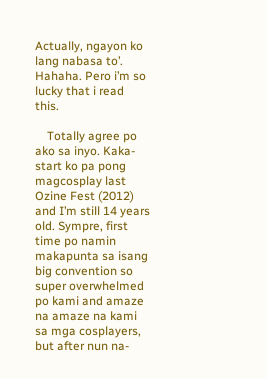Actually, ngayon ko lang nabasa to’. Hahaha. Pero i’m so lucky that i read this.

    Totally agree po ako sa inyo. Kaka-start ko pa pong magcosplay last Ozine Fest (2012) and I’m still 14 years old. Sympre, first time po namin makapunta sa isang big convention so super overwhelmed po kami and amaze na amaze na kami sa mga cosplayers, but after nun na-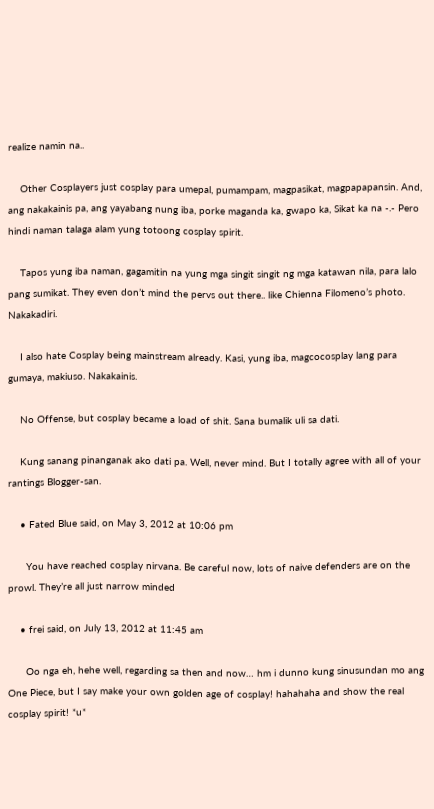realize namin na..

    Other Cosplayers just cosplay para umepal, pumampam, magpasikat, magpapapansin. And, ang nakakainis pa, ang yayabang nung iba, porke maganda ka, gwapo ka, Sikat ka na -.- Pero hindi naman talaga alam yung totoong cosplay spirit.

    Tapos yung iba naman, gagamitin na yung mga singit singit ng mga katawan nila, para lalo pang sumikat. They even don’t mind the pervs out there.. like Chienna Filomeno’s photo. Nakakadiri.

    I also hate Cosplay being mainstream already. Kasi, yung iba, magcocosplay lang para gumaya, makiuso. Nakakainis.

    No Offense, but cosplay became a load of shit. Sana bumalik uli sa dati.

    Kung sanang pinanganak ako dati pa. Well, never mind. But I totally agree with all of your rantings Blogger-san.

    • Fated Blue said, on May 3, 2012 at 10:06 pm

      You have reached cosplay nirvana. Be careful now, lots of naive defenders are on the prowl. They’re all just narrow minded

    • frei said, on July 13, 2012 at 11:45 am

      Oo nga eh, hehe well, regarding sa then and now… hm i dunno kung sinusundan mo ang One Piece, but I say make your own golden age of cosplay! hahahaha and show the real cosplay spirit! *u*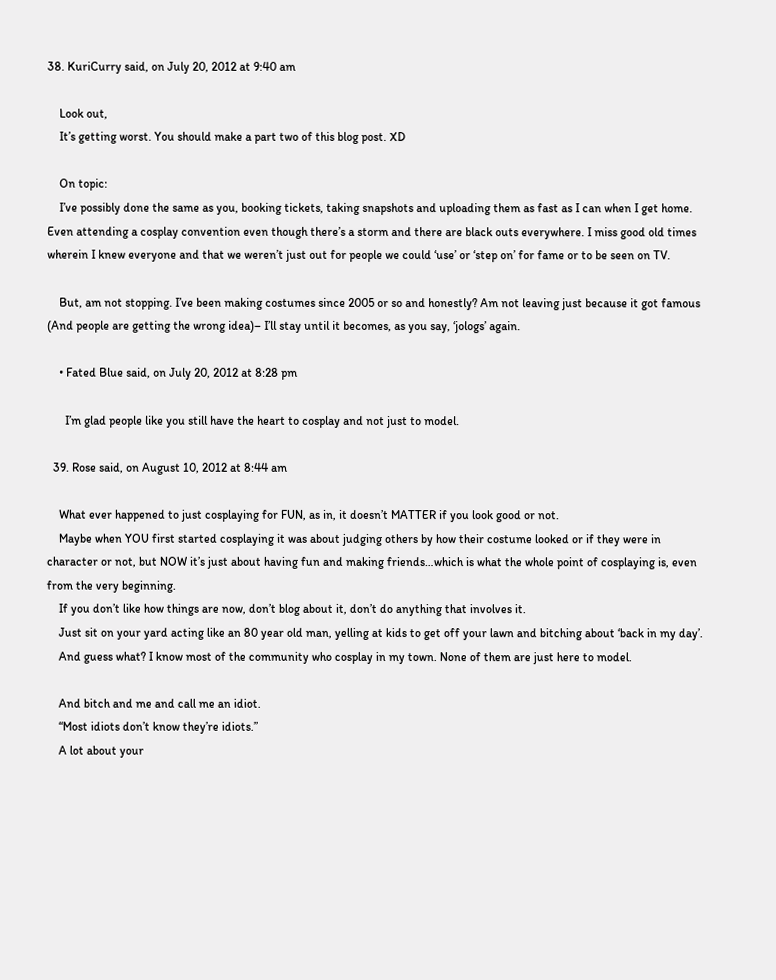38. KuriCurry said, on July 20, 2012 at 9:40 am

    Look out,
    It’s getting worst. You should make a part two of this blog post. XD

    On topic:
    I’ve possibly done the same as you, booking tickets, taking snapshots and uploading them as fast as I can when I get home. Even attending a cosplay convention even though there’s a storm and there are black outs everywhere. I miss good old times wherein I knew everyone and that we weren’t just out for people we could ‘use’ or ‘step on’ for fame or to be seen on TV.

    But, am not stopping. I’ve been making costumes since 2005 or so and honestly? Am not leaving just because it got famous (And people are getting the wrong idea)– I’ll stay until it becomes, as you say, ‘jologs’ again.

    • Fated Blue said, on July 20, 2012 at 8:28 pm

      I’m glad people like you still have the heart to cosplay and not just to model.

  39. Rose said, on August 10, 2012 at 8:44 am

    What ever happened to just cosplaying for FUN, as in, it doesn’t MATTER if you look good or not.
    Maybe when YOU first started cosplaying it was about judging others by how their costume looked or if they were in character or not, but NOW it’s just about having fun and making friends…which is what the whole point of cosplaying is, even from the very beginning.
    If you don’t like how things are now, don’t blog about it, don’t do anything that involves it.
    Just sit on your yard acting like an 80 year old man, yelling at kids to get off your lawn and bitching about ‘back in my day’.
    And guess what? I know most of the community who cosplay in my town. None of them are just here to model.

    And bitch and me and call me an idiot.
    “Most idiots don’t know they’re idiots.”
    A lot about your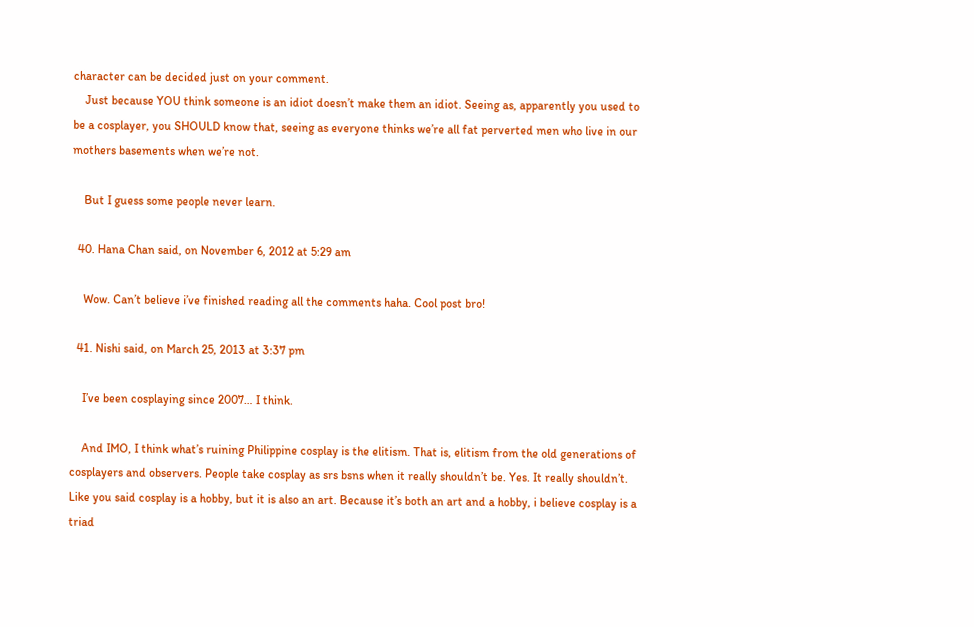character can be decided just on your comment.
    Just because YOU think someone is an idiot doesn’t make them an idiot. Seeing as, apparently you used to be a cosplayer, you SHOULD know that, seeing as everyone thinks we’re all fat perverted men who live in our mothers basements when we’re not.

    But I guess some people never learn.

  40. Hana Chan said, on November 6, 2012 at 5:29 am

    Wow. Can’t believe i’ve finished reading all the comments haha. Cool post bro!

  41. Nishi said, on March 25, 2013 at 3:37 pm

    I’ve been cosplaying since 2007… I think.

    And IMO, I think what’s ruining Philippine cosplay is the elitism. That is, elitism from the old generations of cosplayers and observers. People take cosplay as srs bsns when it really shouldn’t be. Yes. It really shouldn’t. Like you said cosplay is a hobby, but it is also an art. Because it’s both an art and a hobby, i believe cosplay is a triad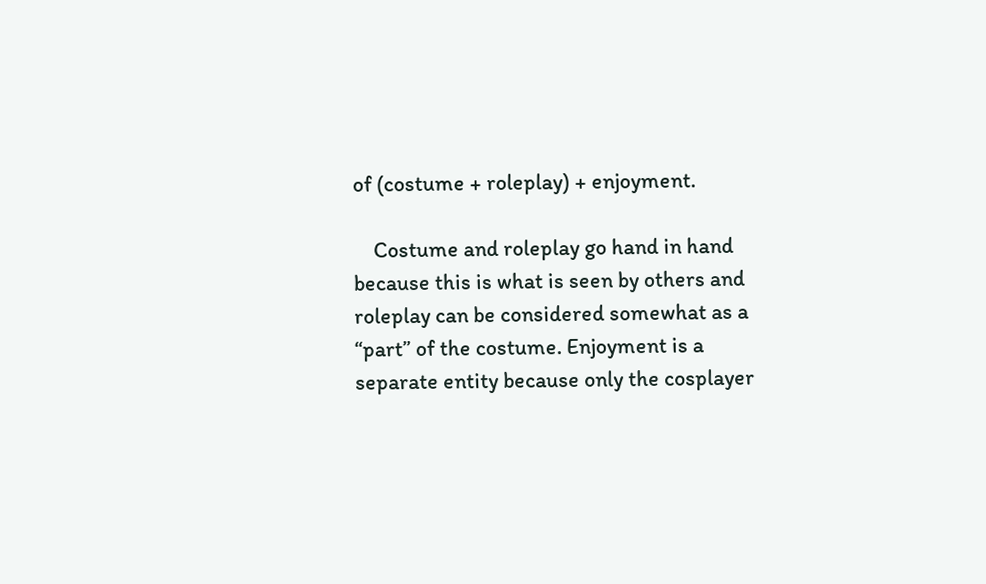of (costume + roleplay) + enjoyment.

    Costume and roleplay go hand in hand because this is what is seen by others and roleplay can be considered somewhat as a “part” of the costume. Enjoyment is a separate entity because only the cosplayer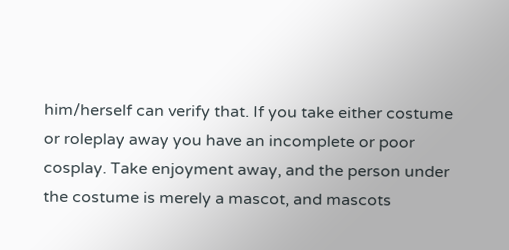him/herself can verify that. If you take either costume or roleplay away you have an incomplete or poor cosplay. Take enjoyment away, and the person under the costume is merely a mascot, and mascots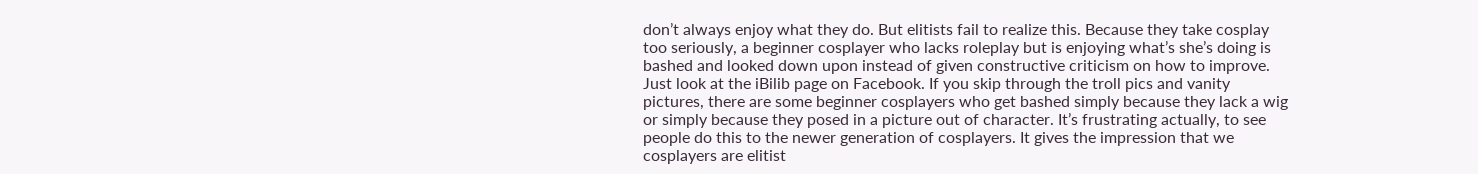don’t always enjoy what they do. But elitists fail to realize this. Because they take cosplay too seriously, a beginner cosplayer who lacks roleplay but is enjoying what’s she’s doing is bashed and looked down upon instead of given constructive criticism on how to improve. Just look at the iBilib page on Facebook. If you skip through the troll pics and vanity pictures, there are some beginner cosplayers who get bashed simply because they lack a wig or simply because they posed in a picture out of character. It’s frustrating actually, to see people do this to the newer generation of cosplayers. It gives the impression that we cosplayers are elitist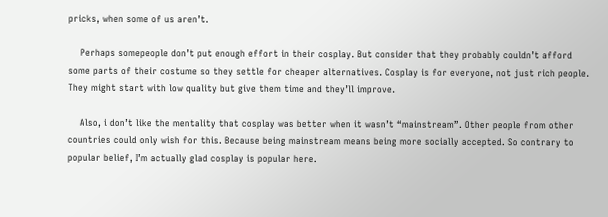pricks, when some of us aren’t.

    Perhaps somepeople don’t put enough effort in their cosplay. But consider that they probably couldn’t afford some parts of their costume so they settle for cheaper alternatives. Cosplay is for everyone, not just rich people. They might start with low quality but give them time and they’ll improve.

    Also, i don’t like the mentality that cosplay was better when it wasn’t “mainstream”. Other people from other countries could only wish for this. Because being mainstream means being more socially accepted. So contrary to popular belief, I’m actually glad cosplay is popular here.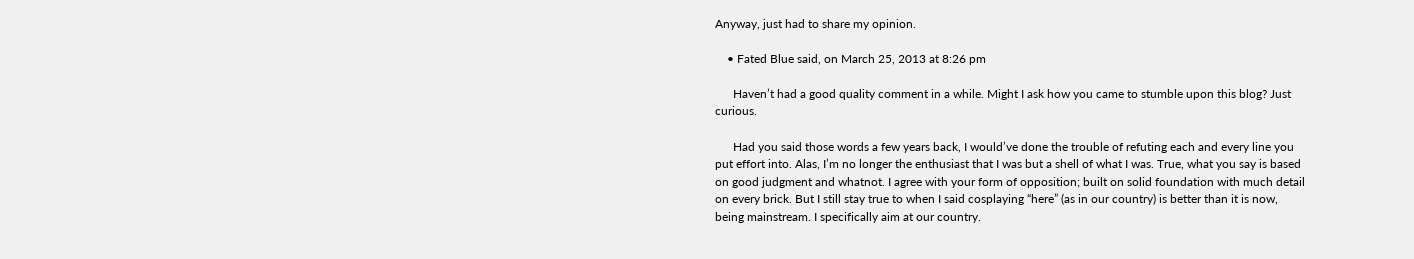Anyway, just had to share my opinion.

    • Fated Blue said, on March 25, 2013 at 8:26 pm

      Haven’t had a good quality comment in a while. Might I ask how you came to stumble upon this blog? Just curious.

      Had you said those words a few years back, I would’ve done the trouble of refuting each and every line you put effort into. Alas, I’m no longer the enthusiast that I was but a shell of what I was. True, what you say is based on good judgment and whatnot. I agree with your form of opposition; built on solid foundation with much detail on every brick. But I still stay true to when I said cosplaying “here” (as in our country) is better than it is now, being mainstream. I specifically aim at our country.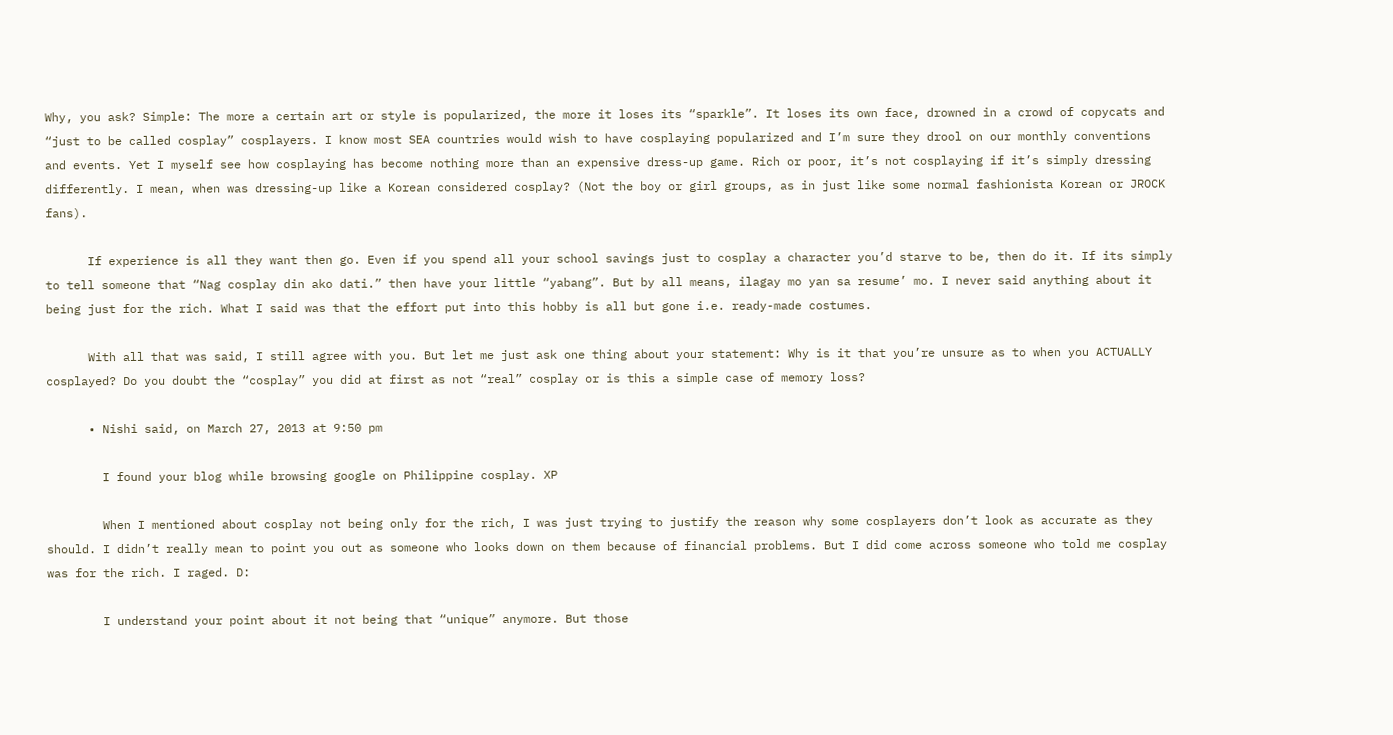Why, you ask? Simple: The more a certain art or style is popularized, the more it loses its “sparkle”. It loses its own face, drowned in a crowd of copycats and “just to be called cosplay” cosplayers. I know most SEA countries would wish to have cosplaying popularized and I’m sure they drool on our monthly conventions and events. Yet I myself see how cosplaying has become nothing more than an expensive dress-up game. Rich or poor, it’s not cosplaying if it’s simply dressing differently. I mean, when was dressing-up like a Korean considered cosplay? (Not the boy or girl groups, as in just like some normal fashionista Korean or JROCK fans).

      If experience is all they want then go. Even if you spend all your school savings just to cosplay a character you’d starve to be, then do it. If its simply to tell someone that “Nag cosplay din ako dati.” then have your little “yabang”. But by all means, ilagay mo yan sa resume’ mo. I never said anything about it being just for the rich. What I said was that the effort put into this hobby is all but gone i.e. ready-made costumes.

      With all that was said, I still agree with you. But let me just ask one thing about your statement: Why is it that you’re unsure as to when you ACTUALLY cosplayed? Do you doubt the “cosplay” you did at first as not “real” cosplay or is this a simple case of memory loss?

      • Nishi said, on March 27, 2013 at 9:50 pm

        I found your blog while browsing google on Philippine cosplay. XP

        When I mentioned about cosplay not being only for the rich, I was just trying to justify the reason why some cosplayers don’t look as accurate as they should. I didn’t really mean to point you out as someone who looks down on them because of financial problems. But I did come across someone who told me cosplay was for the rich. I raged. D:

        I understand your point about it not being that “unique” anymore. But those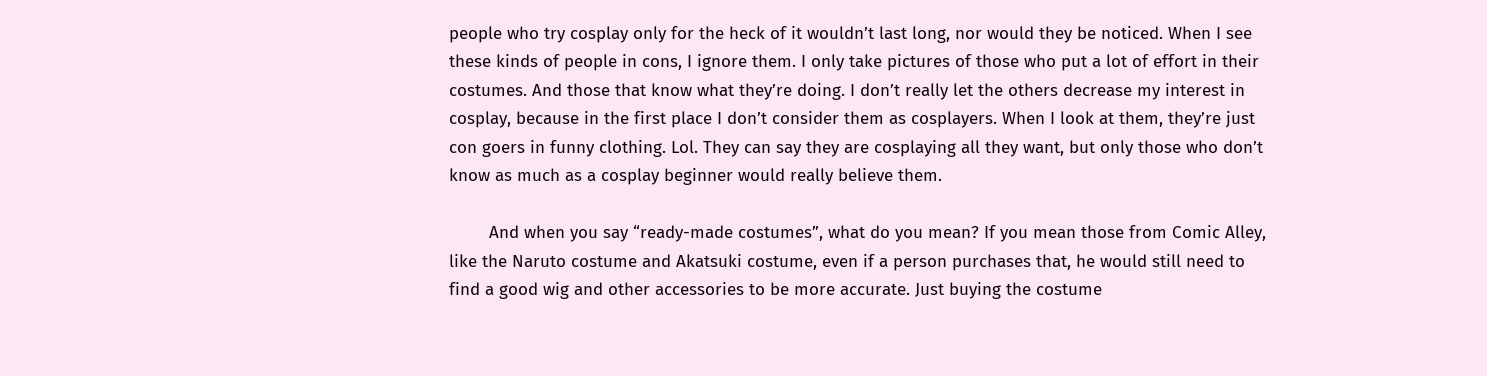people who try cosplay only for the heck of it wouldn’t last long, nor would they be noticed. When I see these kinds of people in cons, I ignore them. I only take pictures of those who put a lot of effort in their costumes. And those that know what they’re doing. I don’t really let the others decrease my interest in cosplay, because in the first place I don’t consider them as cosplayers. When I look at them, they’re just con goers in funny clothing. Lol. They can say they are cosplaying all they want, but only those who don’t know as much as a cosplay beginner would really believe them.

        And when you say “ready-made costumes”, what do you mean? If you mean those from Comic Alley, like the Naruto costume and Akatsuki costume, even if a person purchases that, he would still need to find a good wig and other accessories to be more accurate. Just buying the costume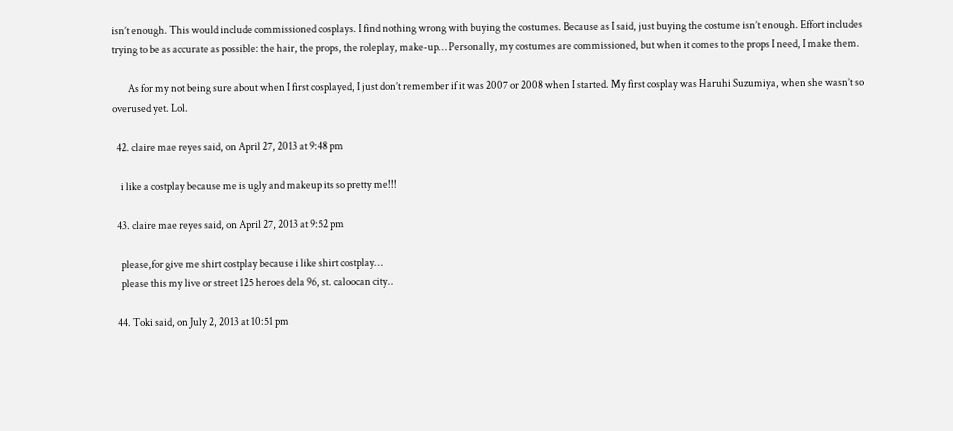isn’t enough. This would include commissioned cosplays. I find nothing wrong with buying the costumes. Because as I said, just buying the costume isn’t enough. Effort includes trying to be as accurate as possible: the hair, the props, the roleplay, make-up… Personally, my costumes are commissioned, but when it comes to the props I need, I make them.

        As for my not being sure about when I first cosplayed, I just don’t remember if it was 2007 or 2008 when I started. My first cosplay was Haruhi Suzumiya, when she wasn’t so overused yet. Lol.

  42. claire mae reyes said, on April 27, 2013 at 9:48 pm

    i like a costplay because me is ugly and makeup its so pretty me!!!

  43. claire mae reyes said, on April 27, 2013 at 9:52 pm

    please,for give me shirt costplay because i like shirt costplay…
    please this my live or street 125 heroes dela 96, st. caloocan city..

  44. Toki said, on July 2, 2013 at 10:51 pm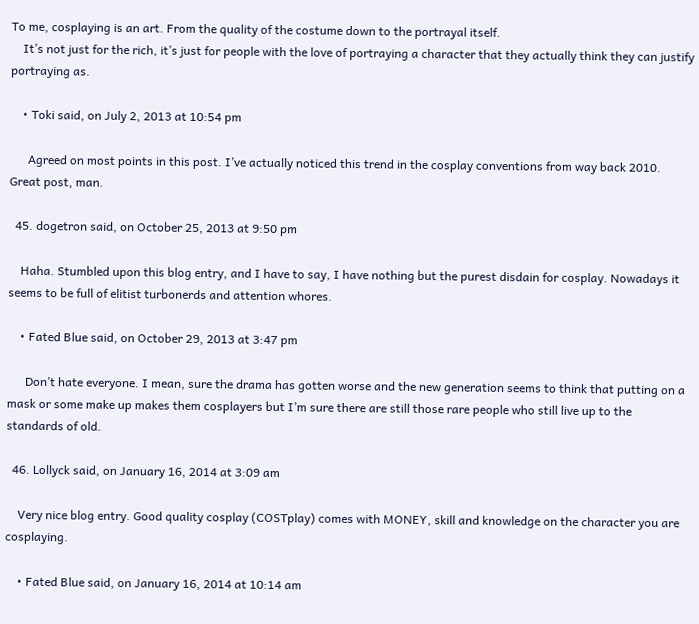To me, cosplaying is an art. From the quality of the costume down to the portrayal itself.
    It’s not just for the rich, it’s just for people with the love of portraying a character that they actually think they can justify portraying as.

    • Toki said, on July 2, 2013 at 10:54 pm

      Agreed on most points in this post. I’ve actually noticed this trend in the cosplay conventions from way back 2010. Great post, man.

  45. dogetron said, on October 25, 2013 at 9:50 pm

    Haha. Stumbled upon this blog entry, and I have to say, I have nothing but the purest disdain for cosplay. Nowadays it seems to be full of elitist turbonerds and attention whores.

    • Fated Blue said, on October 29, 2013 at 3:47 pm

      Don’t hate everyone. I mean, sure the drama has gotten worse and the new generation seems to think that putting on a mask or some make up makes them cosplayers but I’m sure there are still those rare people who still live up to the standards of old.

  46. Lollyck said, on January 16, 2014 at 3:09 am

    Very nice blog entry. Good quality cosplay (COSTplay) comes with MONEY, skill and knowledge on the character you are cosplaying.

    • Fated Blue said, on January 16, 2014 at 10:14 am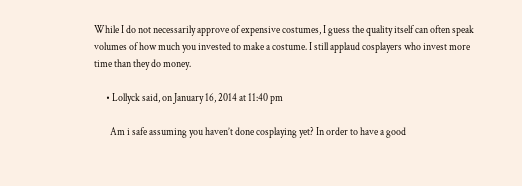While I do not necessarily approve of expensive costumes, I guess the quality itself can often speak volumes of how much you invested to make a costume. I still applaud cosplayers who invest more time than they do money.

      • Lollyck said, on January 16, 2014 at 11:40 pm

        Am i safe assuming you haven’t done cosplaying yet? In order to have a good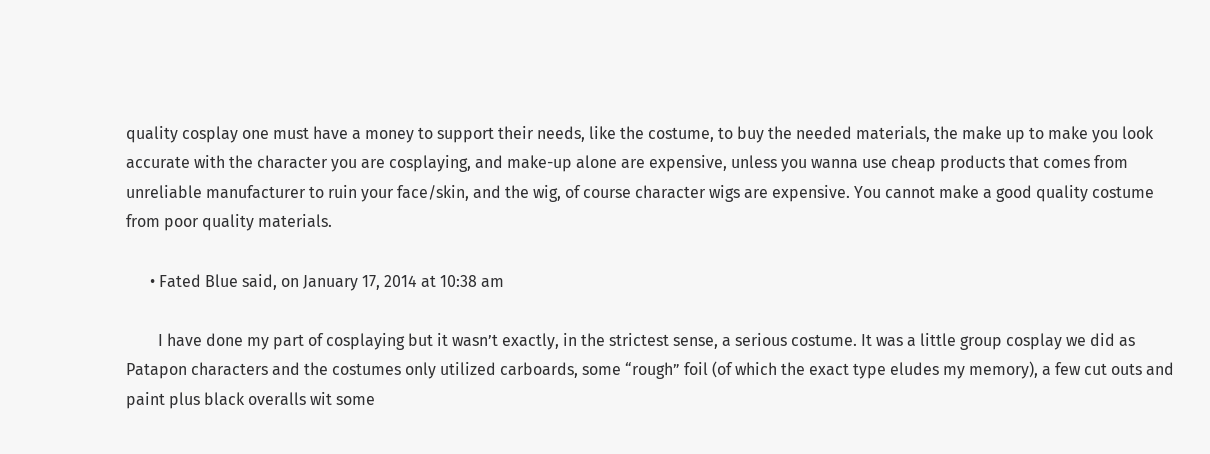quality cosplay one must have a money to support their needs, like the costume, to buy the needed materials, the make up to make you look accurate with the character you are cosplaying, and make-up alone are expensive, unless you wanna use cheap products that comes from unreliable manufacturer to ruin your face/skin, and the wig, of course character wigs are expensive. You cannot make a good quality costume from poor quality materials.

      • Fated Blue said, on January 17, 2014 at 10:38 am

        I have done my part of cosplaying but it wasn’t exactly, in the strictest sense, a serious costume. It was a little group cosplay we did as Patapon characters and the costumes only utilized carboards, some “rough” foil (of which the exact type eludes my memory), a few cut outs and paint plus black overalls wit some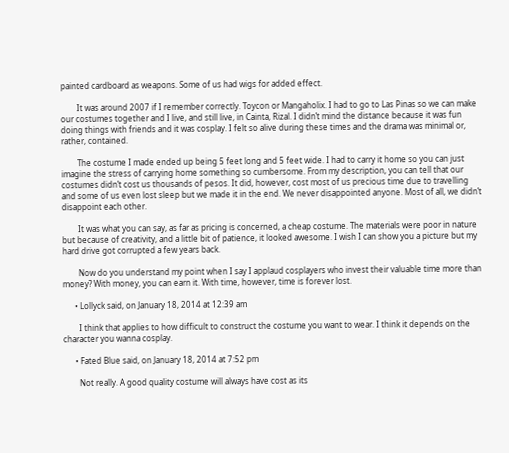painted cardboard as weapons. Some of us had wigs for added effect.

        It was around 2007 if I remember correctly. Toycon or Mangaholix. I had to go to Las Pinas so we can make our costumes together and I live, and still live, in Cainta, Rizal. I didn’t mind the distance because it was fun doing things with friends and it was cosplay. I felt so alive during these times and the drama was minimal or, rather, contained.

        The costume I made ended up being 5 feet long and 5 feet wide. I had to carry it home so you can just imagine the stress of carrying home something so cumbersome. From my description, you can tell that our costumes didn’t cost us thousands of pesos. It did, however, cost most of us precious time due to travelling and some of us even lost sleep but we made it in the end. We never disappointed anyone. Most of all, we didn’t disappoint each other.

        It was what you can say, as far as pricing is concerned, a cheap costume. The materials were poor in nature but because of creativity, and a little bit of patience, it looked awesome. I wish I can show you a picture but my hard drive got corrupted a few years back.

        Now do you understand my point when I say I applaud cosplayers who invest their valuable time more than money? With money, you can earn it. With time, however, time is forever lost.

      • Lollyck said, on January 18, 2014 at 12:39 am

        I think that applies to how difficult to construct the costume you want to wear. I think it depends on the character you wanna cosplay.

      • Fated Blue said, on January 18, 2014 at 7:52 pm

        Not really. A good quality costume will always have cost as its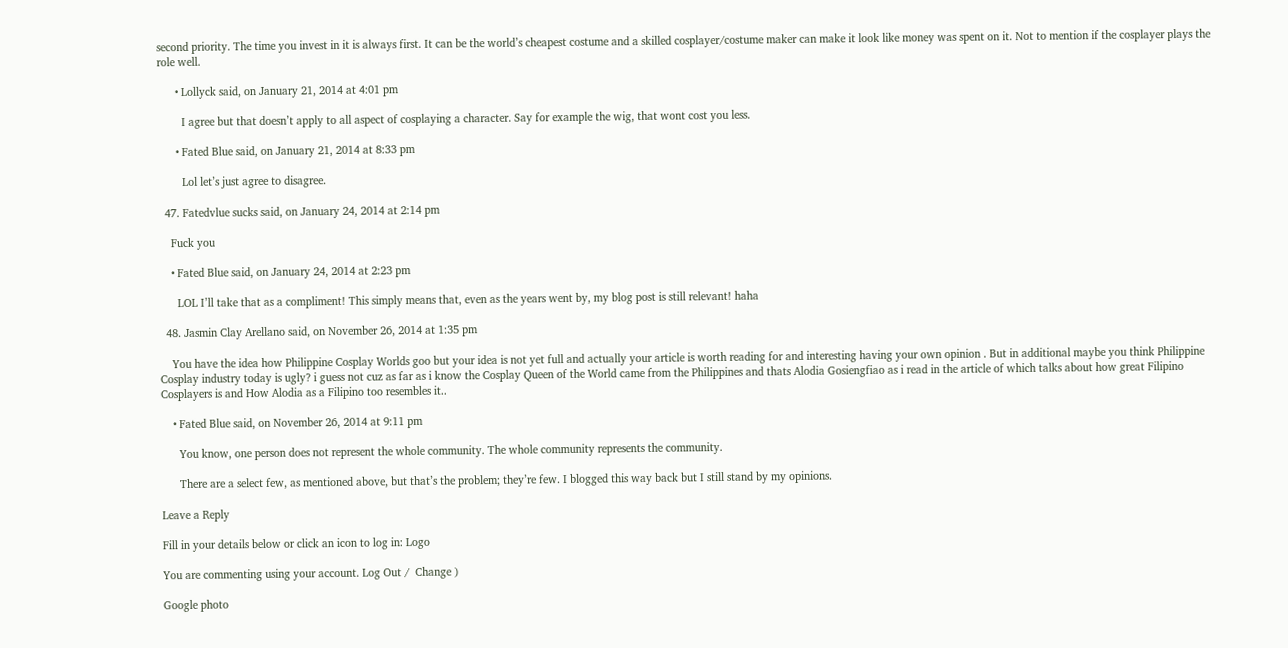second priority. The time you invest in it is always first. It can be the world’s cheapest costume and a skilled cosplayer/costume maker can make it look like money was spent on it. Not to mention if the cosplayer plays the role well.

      • Lollyck said, on January 21, 2014 at 4:01 pm

        I agree but that doesn’t apply to all aspect of cosplaying a character. Say for example the wig, that wont cost you less.

      • Fated Blue said, on January 21, 2014 at 8:33 pm

        Lol let’s just agree to disagree.

  47. Fatedvlue sucks said, on January 24, 2014 at 2:14 pm

    Fuck you

    • Fated Blue said, on January 24, 2014 at 2:23 pm

      LOL I’ll take that as a compliment! This simply means that, even as the years went by, my blog post is still relevant! haha

  48. Jasmin Clay Arellano said, on November 26, 2014 at 1:35 pm

    You have the idea how Philippine Cosplay Worlds goo but your idea is not yet full and actually your article is worth reading for and interesting having your own opinion . But in additional maybe you think Philippine Cosplay industry today is ugly? i guess not cuz as far as i know the Cosplay Queen of the World came from the Philippines and thats Alodia Gosiengfiao as i read in the article of which talks about how great Filipino Cosplayers is and How Alodia as a Filipino too resembles it..

    • Fated Blue said, on November 26, 2014 at 9:11 pm

      You know, one person does not represent the whole community. The whole community represents the community.

      There are a select few, as mentioned above, but that’s the problem; they’re few. I blogged this way back but I still stand by my opinions.

Leave a Reply

Fill in your details below or click an icon to log in: Logo

You are commenting using your account. Log Out /  Change )

Google photo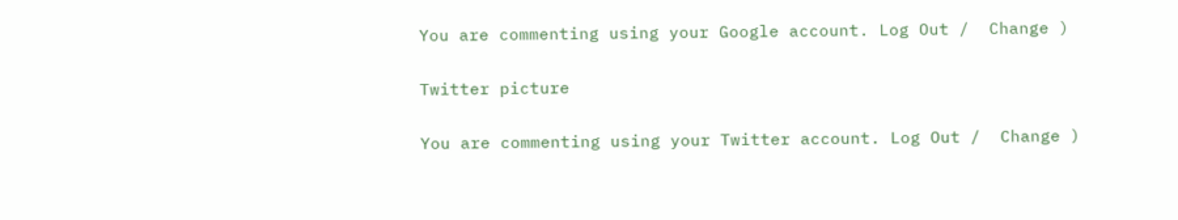You are commenting using your Google account. Log Out /  Change )

Twitter picture

You are commenting using your Twitter account. Log Out /  Change )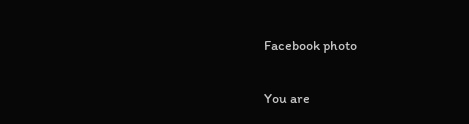Facebook photo

You are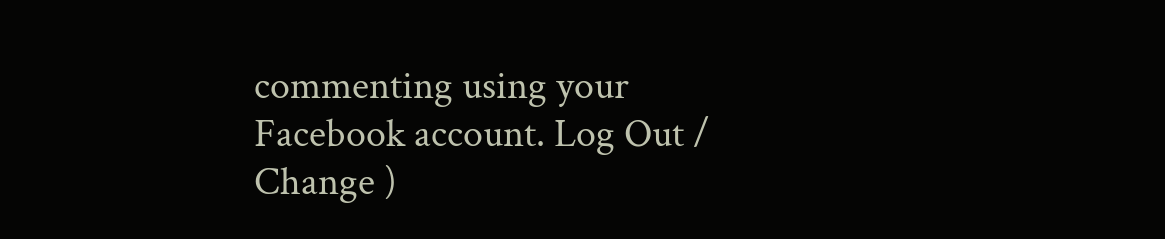commenting using your Facebook account. Log Out /  Change )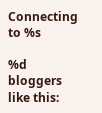Connecting to %s

%d bloggers like this: